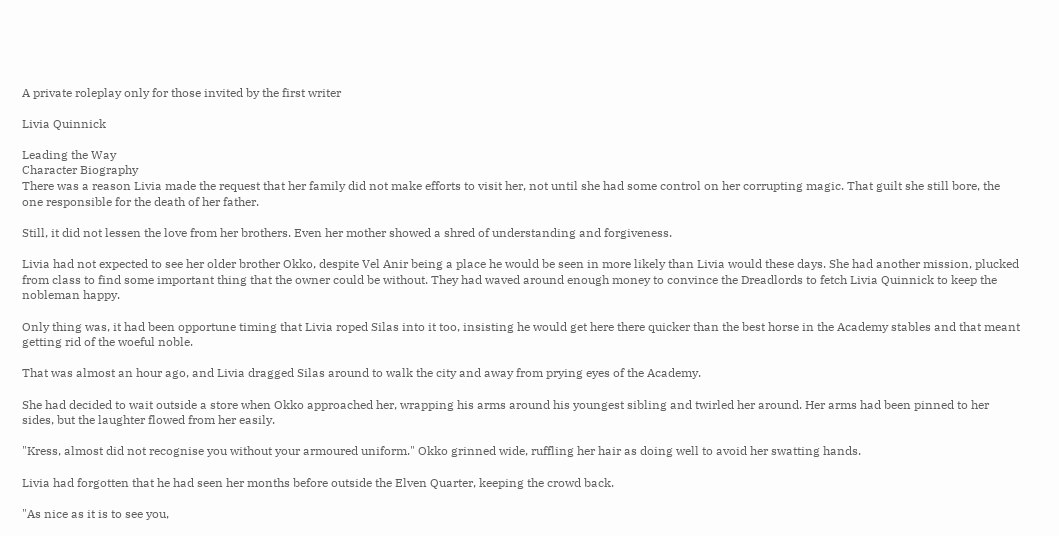A private roleplay only for those invited by the first writer

Livia Quinnick

Leading the Way
Character Biography
There was a reason Livia made the request that her family did not make efforts to visit her, not until she had some control on her corrupting magic. That guilt she still bore, the one responsible for the death of her father.

Still, it did not lessen the love from her brothers. Even her mother showed a shred of understanding and forgiveness.

Livia had not expected to see her older brother Okko, despite Vel Anir being a place he would be seen in more likely than Livia would these days. She had another mission, plucked from class to find some important thing that the owner could be without. They had waved around enough money to convince the Dreadlords to fetch Livia Quinnick to keep the nobleman happy.

Only thing was, it had been opportune timing that Livia roped Silas into it too, insisting he would get here there quicker than the best horse in the Academy stables and that meant getting rid of the woeful noble.

That was almost an hour ago, and Livia dragged Silas around to walk the city and away from prying eyes of the Academy.

She had decided to wait outside a store when Okko approached her, wrapping his arms around his youngest sibling and twirled her around. Her arms had been pinned to her sides, but the laughter flowed from her easily.

"Kress, almost did not recognise you without your armoured uniform." Okko grinned wide, ruffling her hair as doing well to avoid her swatting hands.

Livia had forgotten that he had seen her months before outside the Elven Quarter, keeping the crowd back.

"As nice as it is to see you,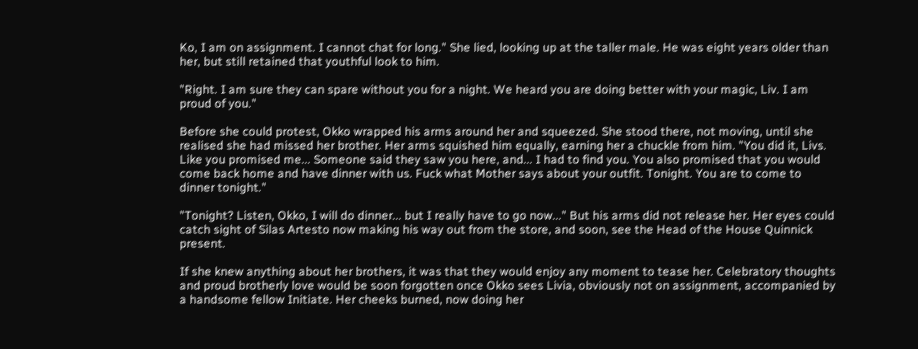Ko, I am on assignment. I cannot chat for long." She lied, looking up at the taller male. He was eight years older than her, but still retained that youthful look to him.

"Right. I am sure they can spare without you for a night. We heard you are doing better with your magic, Liv. I am proud of you."

Before she could protest, Okko wrapped his arms around her and squeezed. She stood there, not moving, until she realised she had missed her brother. Her arms squished him equally, earning her a chuckle from him. "You did it, Livs. Like you promised me... Someone said they saw you here, and... I had to find you. You also promised that you would come back home and have dinner with us. Fuck what Mother says about your outfit. Tonight. You are to come to dinner tonight."

"Tonight? Listen, Okko, I will do dinner... but I really have to go now..." But his arms did not release her. Her eyes could catch sight of Silas Artesto now making his way out from the store, and soon, see the Head of the House Quinnick present.

If she knew anything about her brothers, it was that they would enjoy any moment to tease her. Celebratory thoughts and proud brotherly love would be soon forgotten once Okko sees Livia, obviously not on assignment, accompanied by a handsome fellow Initiate. Her cheeks burned, now doing her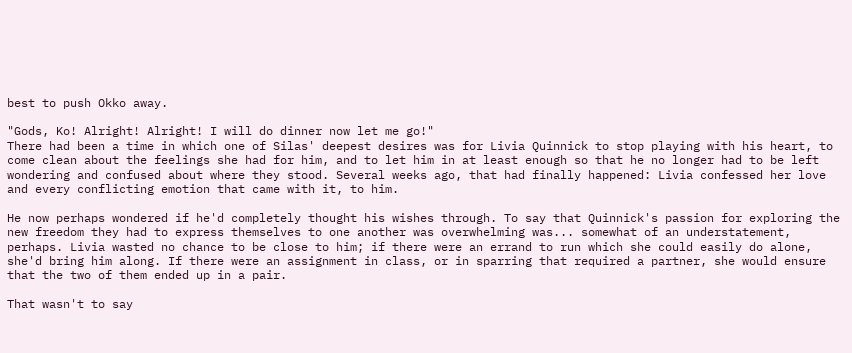best to push Okko away.

"Gods, Ko! Alright! Alright! I will do dinner now let me go!"
There had been a time in which one of Silas' deepest desires was for Livia Quinnick to stop playing with his heart, to come clean about the feelings she had for him, and to let him in at least enough so that he no longer had to be left wondering and confused about where they stood. Several weeks ago, that had finally happened: Livia confessed her love and every conflicting emotion that came with it, to him.

He now perhaps wondered if he'd completely thought his wishes through. To say that Quinnick's passion for exploring the new freedom they had to express themselves to one another was overwhelming was... somewhat of an understatement, perhaps. Livia wasted no chance to be close to him; if there were an errand to run which she could easily do alone, she'd bring him along. If there were an assignment in class, or in sparring that required a partner, she would ensure that the two of them ended up in a pair.

That wasn't to say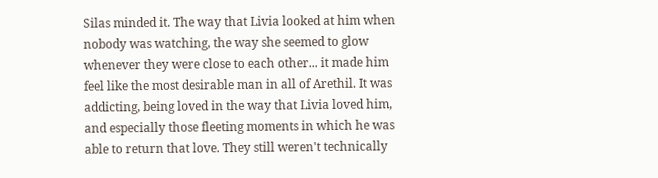Silas minded it. The way that Livia looked at him when nobody was watching, the way she seemed to glow whenever they were close to each other... it made him feel like the most desirable man in all of Arethil. It was addicting, being loved in the way that Livia loved him, and especially those fleeting moments in which he was able to return that love. They still weren't technically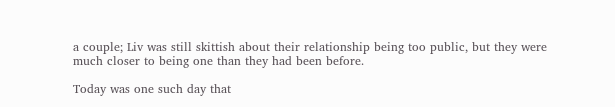a couple; Liv was still skittish about their relationship being too public, but they were much closer to being one than they had been before.

Today was one such day that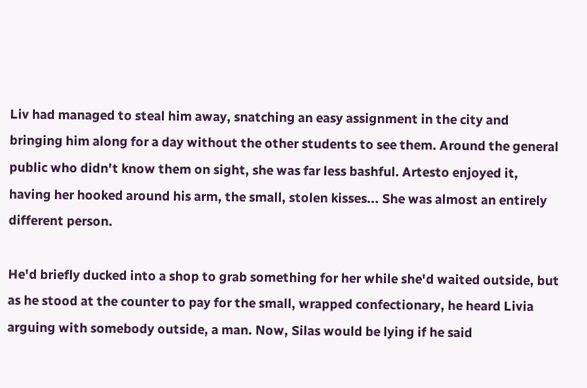Liv had managed to steal him away, snatching an easy assignment in the city and bringing him along for a day without the other students to see them. Around the general public who didn't know them on sight, she was far less bashful. Artesto enjoyed it, having her hooked around his arm, the small, stolen kisses... She was almost an entirely different person.

He'd briefly ducked into a shop to grab something for her while she'd waited outside, but as he stood at the counter to pay for the small, wrapped confectionary, he heard Livia arguing with somebody outside, a man. Now, Silas would be lying if he said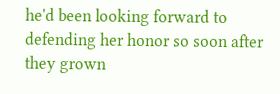he'd been looking forward to defending her honor so soon after they grown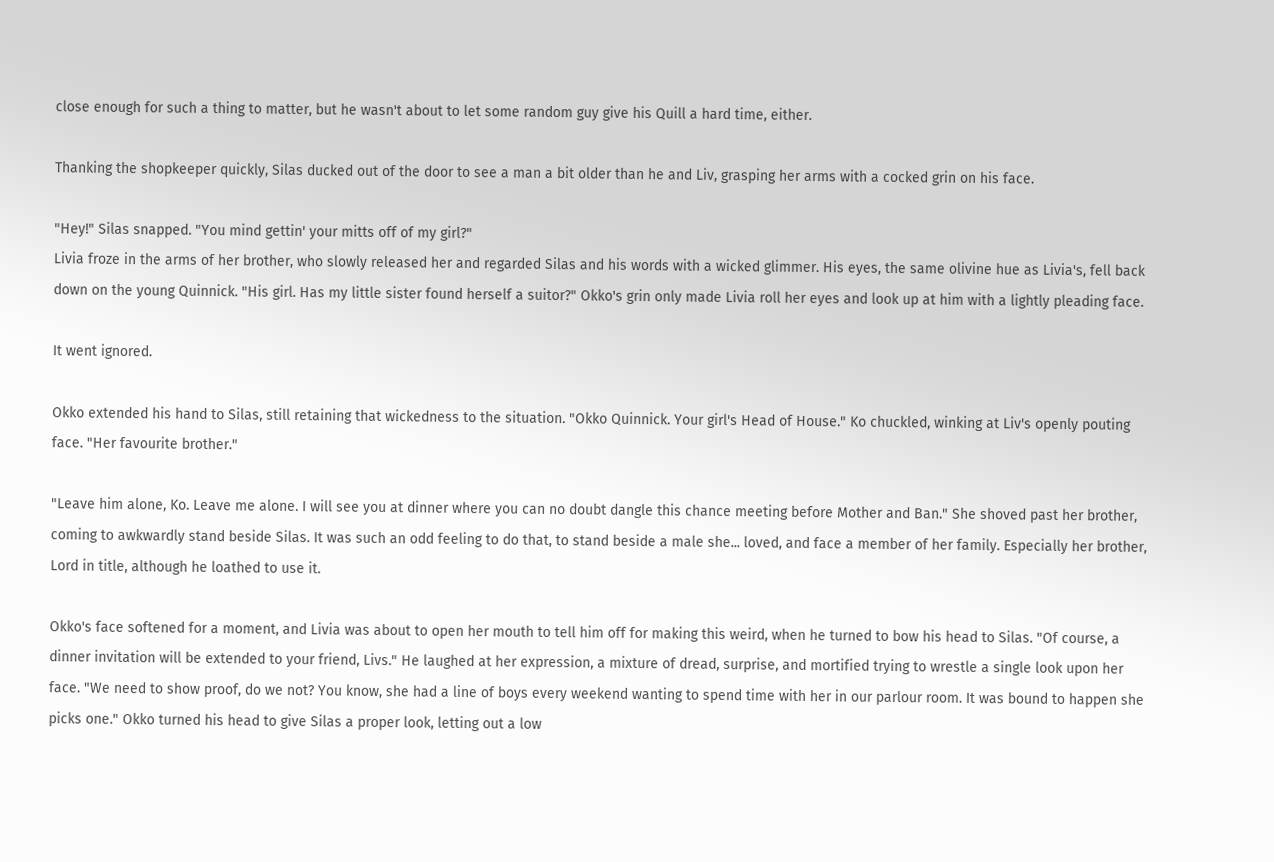close enough for such a thing to matter, but he wasn't about to let some random guy give his Quill a hard time, either.

Thanking the shopkeeper quickly, Silas ducked out of the door to see a man a bit older than he and Liv, grasping her arms with a cocked grin on his face.

"Hey!" Silas snapped. "You mind gettin' your mitts off of my girl?"
Livia froze in the arms of her brother, who slowly released her and regarded Silas and his words with a wicked glimmer. His eyes, the same olivine hue as Livia's, fell back down on the young Quinnick. "His girl. Has my little sister found herself a suitor?" Okko's grin only made Livia roll her eyes and look up at him with a lightly pleading face.

It went ignored.

Okko extended his hand to Silas, still retaining that wickedness to the situation. "Okko Quinnick. Your girl's Head of House." Ko chuckled, winking at Liv's openly pouting face. "Her favourite brother."

"Leave him alone, Ko. Leave me alone. I will see you at dinner where you can no doubt dangle this chance meeting before Mother and Ban." She shoved past her brother, coming to awkwardly stand beside Silas. It was such an odd feeling to do that, to stand beside a male she... loved, and face a member of her family. Especially her brother, Lord in title, although he loathed to use it.

Okko's face softened for a moment, and Livia was about to open her mouth to tell him off for making this weird, when he turned to bow his head to Silas. "Of course, a dinner invitation will be extended to your friend, Livs." He laughed at her expression, a mixture of dread, surprise, and mortified trying to wrestle a single look upon her face. "We need to show proof, do we not? You know, she had a line of boys every weekend wanting to spend time with her in our parlour room. It was bound to happen she picks one." Okko turned his head to give Silas a proper look, letting out a low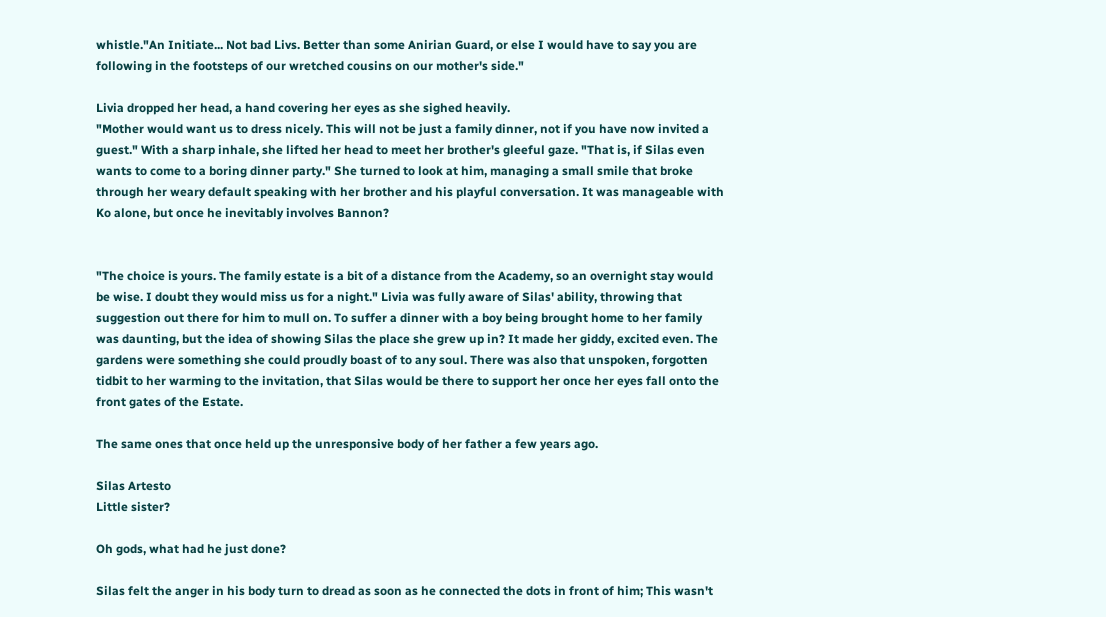whistle."An Initiate... Not bad Livs. Better than some Anirian Guard, or else I would have to say you are following in the footsteps of our wretched cousins on our mother's side."

Livia dropped her head, a hand covering her eyes as she sighed heavily.
"Mother would want us to dress nicely. This will not be just a family dinner, not if you have now invited a guest." With a sharp inhale, she lifted her head to meet her brother's gleeful gaze. "That is, if Silas even wants to come to a boring dinner party." She turned to look at him, managing a small smile that broke through her weary default speaking with her brother and his playful conversation. It was manageable with Ko alone, but once he inevitably involves Bannon?


"The choice is yours. The family estate is a bit of a distance from the Academy, so an overnight stay would be wise. I doubt they would miss us for a night." Livia was fully aware of Silas' ability, throwing that suggestion out there for him to mull on. To suffer a dinner with a boy being brought home to her family was daunting, but the idea of showing Silas the place she grew up in? It made her giddy, excited even. The gardens were something she could proudly boast of to any soul. There was also that unspoken, forgotten tidbit to her warming to the invitation, that Silas would be there to support her once her eyes fall onto the front gates of the Estate.

The same ones that once held up the unresponsive body of her father a few years ago.

Silas Artesto
Little sister?

Oh gods, what had he just done?

Silas felt the anger in his body turn to dread as soon as he connected the dots in front of him; This wasn't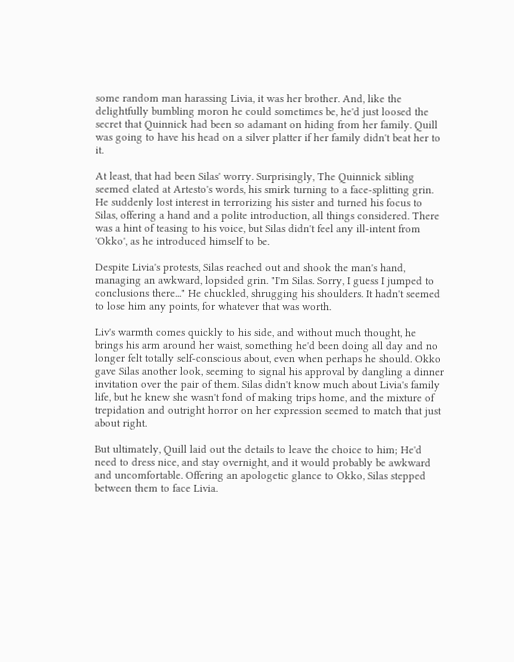some random man harassing Livia, it was her brother. And, like the delightfully bumbling moron he could sometimes be, he'd just loosed the secret that Quinnick had been so adamant on hiding from her family. Quill was going to have his head on a silver platter if her family didn't beat her to it.

At least, that had been Silas' worry. Surprisingly, The Quinnick sibling seemed elated at Artesto's words, his smirk turning to a face-splitting grin. He suddenly lost interest in terrorizing his sister and turned his focus to Silas, offering a hand and a polite introduction, all things considered. There was a hint of teasing to his voice, but Silas didn't feel any ill-intent from 'Okko', as he introduced himself to be.

Despite Livia's protests, Silas reached out and shook the man's hand, managing an awkward, lopsided grin. "I'm Silas. Sorry, I guess I jumped to conclusions there..." He chuckled, shrugging his shoulders. It hadn't seemed to lose him any points, for whatever that was worth.

Liv's warmth comes quickly to his side, and without much thought, he brings his arm around her waist, something he'd been doing all day and no longer felt totally self-conscious about, even when perhaps he should. Okko gave Silas another look, seeming to signal his approval by dangling a dinner invitation over the pair of them. Silas didn't know much about Livia's family life, but he knew she wasn't fond of making trips home, and the mixture of trepidation and outright horror on her expression seemed to match that just about right.

But ultimately, Quill laid out the details to leave the choice to him; He'd need to dress nice, and stay overnight, and it would probably be awkward and uncomfortable. Offering an apologetic glance to Okko, Silas stepped between them to face Livia.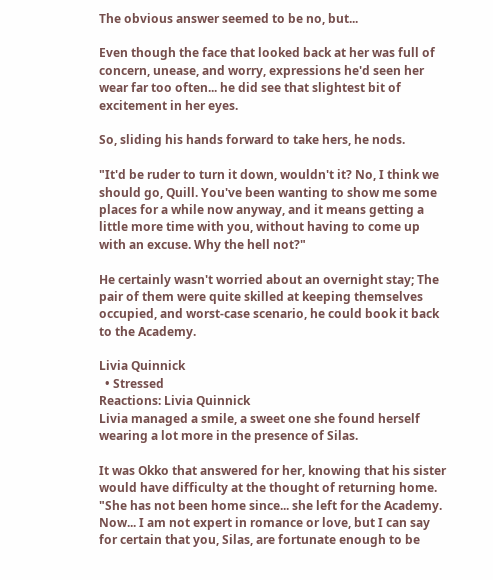The obvious answer seemed to be no, but...

Even though the face that looked back at her was full of concern, unease, and worry, expressions he'd seen her wear far too often... he did see that slightest bit of excitement in her eyes.

So, sliding his hands forward to take hers, he nods.

"It'd be ruder to turn it down, wouldn't it? No, I think we should go, Quill. You've been wanting to show me some places for a while now anyway, and it means getting a little more time with you, without having to come up with an excuse. Why the hell not?"

He certainly wasn't worried about an overnight stay; The pair of them were quite skilled at keeping themselves occupied, and worst-case scenario, he could book it back to the Academy.

Livia Quinnick
  • Stressed
Reactions: Livia Quinnick
Livia managed a smile, a sweet one she found herself wearing a lot more in the presence of Silas.

It was Okko that answered for her, knowing that his sister would have difficulty at the thought of returning home. "She has not been home since... she left for the Academy. Now... I am not expert in romance or love, but I can say for certain that you, Silas, are fortunate enough to be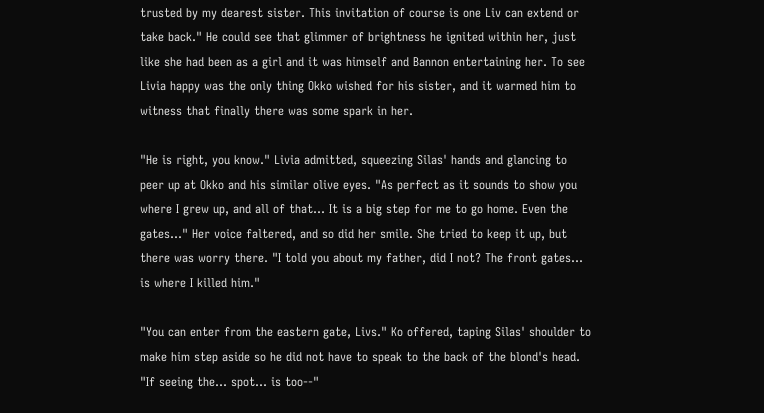trusted by my dearest sister. This invitation of course is one Liv can extend or take back." He could see that glimmer of brightness he ignited within her, just like she had been as a girl and it was himself and Bannon entertaining her. To see Livia happy was the only thing Okko wished for his sister, and it warmed him to witness that finally there was some spark in her.

"He is right, you know." Livia admitted, squeezing Silas' hands and glancing to peer up at Okko and his similar olive eyes. "As perfect as it sounds to show you where I grew up, and all of that... It is a big step for me to go home. Even the gates..." Her voice faltered, and so did her smile. She tried to keep it up, but there was worry there. "I told you about my father, did I not? The front gates... is where I killed him."

"You can enter from the eastern gate, Livs." Ko offered, taping Silas' shoulder to make him step aside so he did not have to speak to the back of the blond's head. "If seeing the... spot... is too--"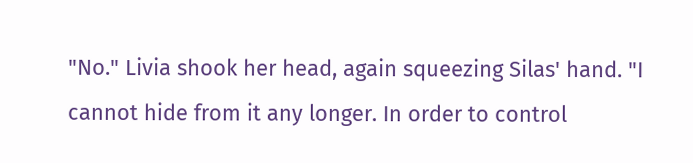"No." Livia shook her head, again squeezing Silas' hand. "I cannot hide from it any longer. In order to control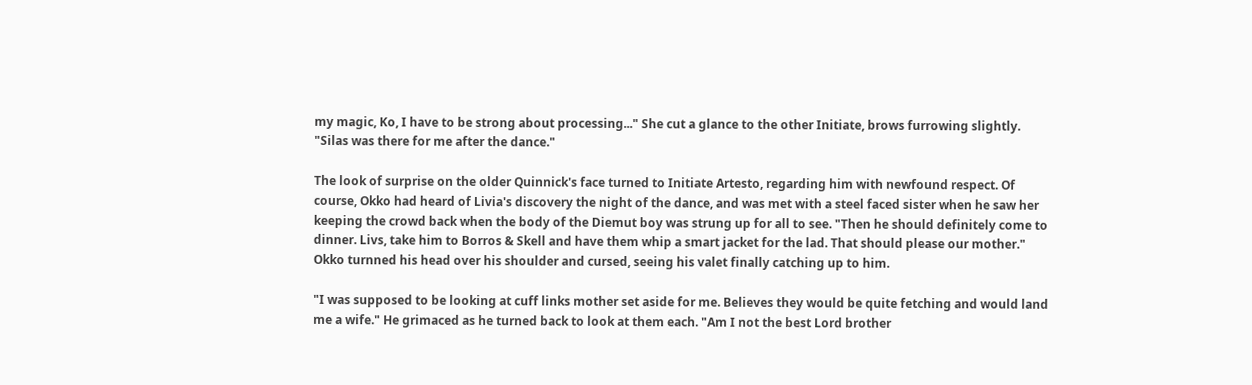my magic, Ko, I have to be strong about processing..." She cut a glance to the other Initiate, brows furrowing slightly. "Silas was there for me after the dance."

The look of surprise on the older Quinnick's face turned to Initiate Artesto, regarding him with newfound respect. Of course, Okko had heard of Livia's discovery the night of the dance, and was met with a steel faced sister when he saw her keeping the crowd back when the body of the Diemut boy was strung up for all to see. "Then he should definitely come to dinner. Livs, take him to Borros & Skell and have them whip a smart jacket for the lad. That should please our mother." Okko turnned his head over his shoulder and cursed, seeing his valet finally catching up to him.

"I was supposed to be looking at cuff links mother set aside for me. Believes they would be quite fetching and would land me a wife." He grimaced as he turned back to look at them each. "Am I not the best Lord brother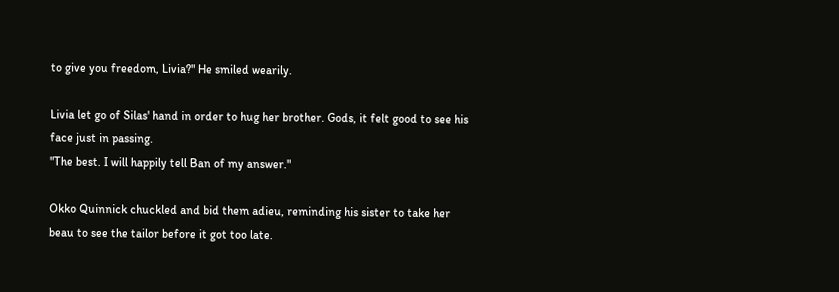to give you freedom, Livia?" He smiled wearily.

Livia let go of Silas' hand in order to hug her brother. Gods, it felt good to see his face just in passing.
"The best. I will happily tell Ban of my answer."

Okko Quinnick chuckled and bid them adieu, reminding his sister to take her beau to see the tailor before it got too late.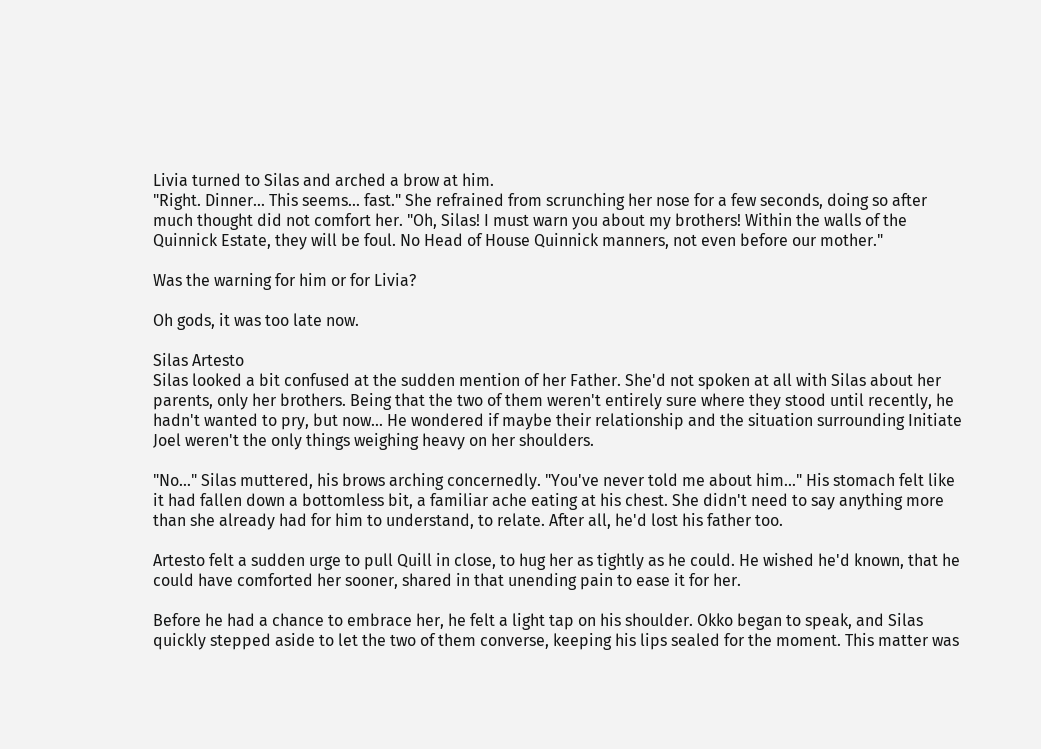Livia turned to Silas and arched a brow at him.
"Right. Dinner... This seems... fast." She refrained from scrunching her nose for a few seconds, doing so after much thought did not comfort her. "Oh, Silas! I must warn you about my brothers! Within the walls of the Quinnick Estate, they will be foul. No Head of House Quinnick manners, not even before our mother."

Was the warning for him or for Livia?

Oh gods, it was too late now.

Silas Artesto
Silas looked a bit confused at the sudden mention of her Father. She'd not spoken at all with Silas about her parents, only her brothers. Being that the two of them weren't entirely sure where they stood until recently, he hadn't wanted to pry, but now... He wondered if maybe their relationship and the situation surrounding Initiate Joel weren't the only things weighing heavy on her shoulders.

"No..." Silas muttered, his brows arching concernedly. "You've never told me about him..." His stomach felt like it had fallen down a bottomless bit, a familiar ache eating at his chest. She didn't need to say anything more than she already had for him to understand, to relate. After all, he'd lost his father too.

Artesto felt a sudden urge to pull Quill in close, to hug her as tightly as he could. He wished he'd known, that he could have comforted her sooner, shared in that unending pain to ease it for her.

Before he had a chance to embrace her, he felt a light tap on his shoulder. Okko began to speak, and Silas quickly stepped aside to let the two of them converse, keeping his lips sealed for the moment. This matter was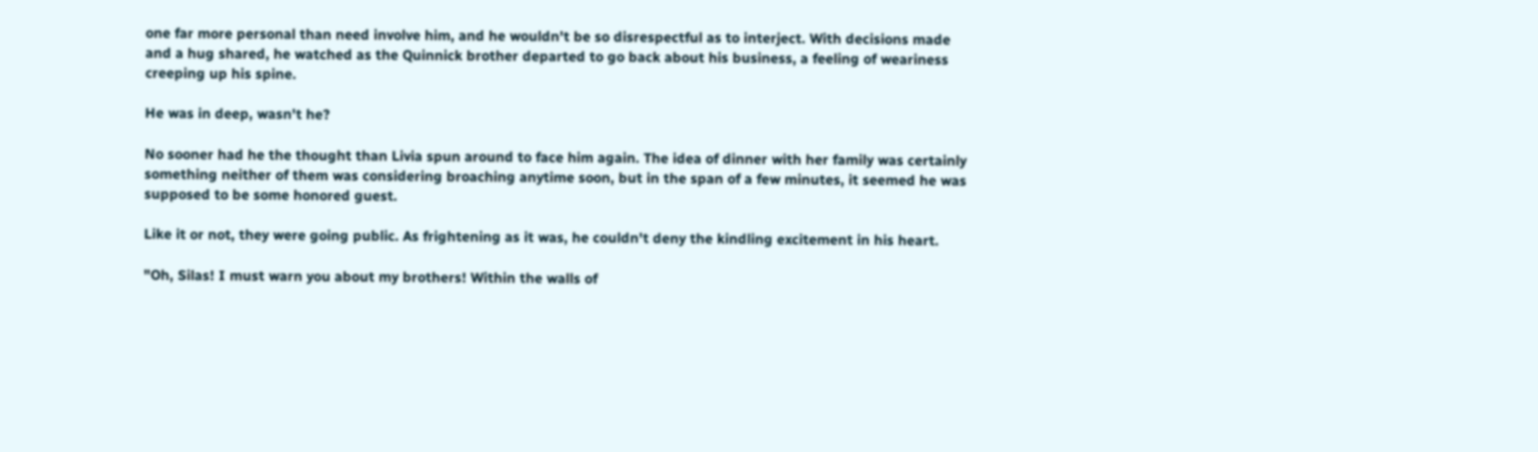one far more personal than need involve him, and he wouldn't be so disrespectful as to interject. With decisions made and a hug shared, he watched as the Quinnick brother departed to go back about his business, a feeling of weariness creeping up his spine.

He was in deep, wasn't he?

No sooner had he the thought than Livia spun around to face him again. The idea of dinner with her family was certainly something neither of them was considering broaching anytime soon, but in the span of a few minutes, it seemed he was supposed to be some honored guest.

Like it or not, they were going public. As frightening as it was, he couldn't deny the kindling excitement in his heart.

"Oh, Silas! I must warn you about my brothers! Within the walls of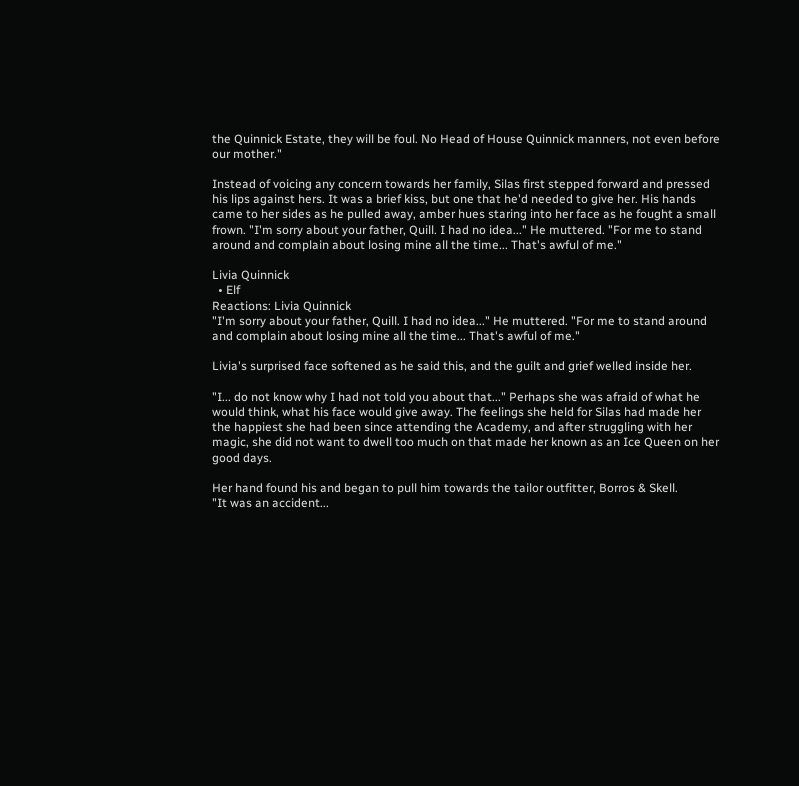the Quinnick Estate, they will be foul. No Head of House Quinnick manners, not even before our mother."

Instead of voicing any concern towards her family, Silas first stepped forward and pressed his lips against hers. It was a brief kiss, but one that he'd needed to give her. His hands came to her sides as he pulled away, amber hues staring into her face as he fought a small frown. "I'm sorry about your father, Quill. I had no idea..." He muttered. "For me to stand around and complain about losing mine all the time... That's awful of me."

Livia Quinnick
  • Elf
Reactions: Livia Quinnick
"I'm sorry about your father, Quill. I had no idea..." He muttered. "For me to stand around and complain about losing mine all the time... That's awful of me."

Livia's surprised face softened as he said this, and the guilt and grief welled inside her.

"I... do not know why I had not told you about that..." Perhaps she was afraid of what he would think, what his face would give away. The feelings she held for Silas had made her the happiest she had been since attending the Academy, and after struggling with her magic, she did not want to dwell too much on that made her known as an Ice Queen on her good days.

Her hand found his and began to pull him towards the tailor outfitter, Borros & Skell.
"It was an accident...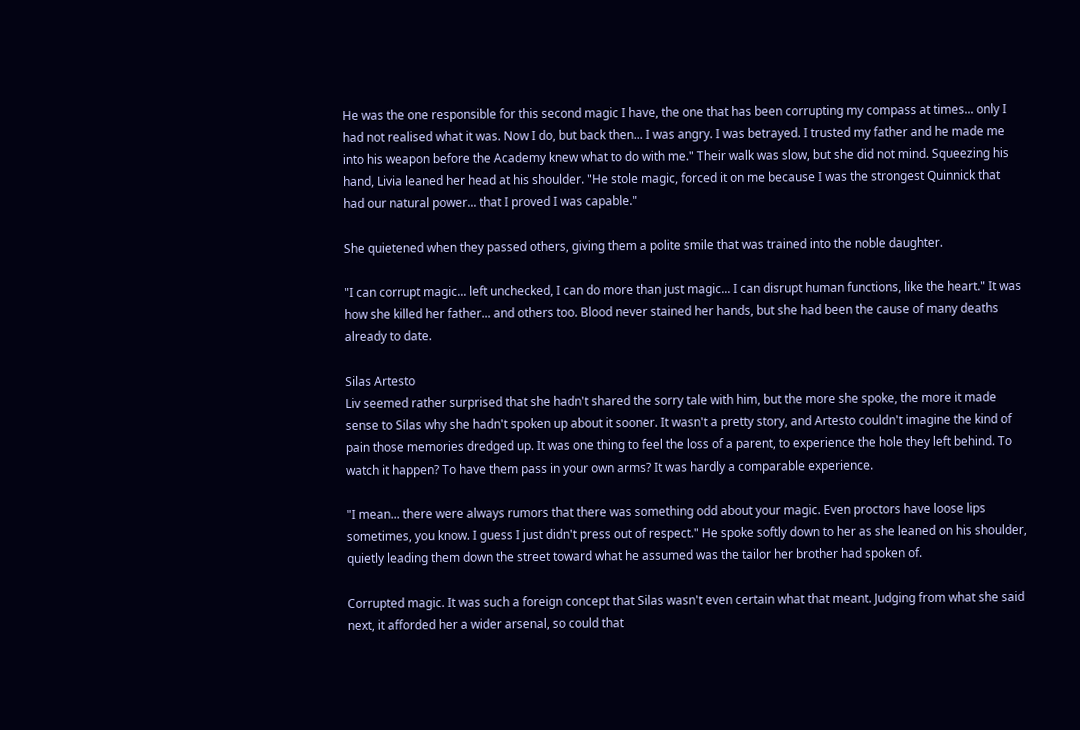He was the one responsible for this second magic I have, the one that has been corrupting my compass at times... only I had not realised what it was. Now I do, but back then... I was angry. I was betrayed. I trusted my father and he made me into his weapon before the Academy knew what to do with me." Their walk was slow, but she did not mind. Squeezing his hand, Livia leaned her head at his shoulder. "He stole magic, forced it on me because I was the strongest Quinnick that had our natural power... that I proved I was capable."

She quietened when they passed others, giving them a polite smile that was trained into the noble daughter.

"I can corrupt magic... left unchecked, I can do more than just magic... I can disrupt human functions, like the heart." It was how she killed her father... and others too. Blood never stained her hands, but she had been the cause of many deaths already to date.

Silas Artesto
Liv seemed rather surprised that she hadn't shared the sorry tale with him, but the more she spoke, the more it made sense to Silas why she hadn't spoken up about it sooner. It wasn't a pretty story, and Artesto couldn't imagine the kind of pain those memories dredged up. It was one thing to feel the loss of a parent, to experience the hole they left behind. To watch it happen? To have them pass in your own arms? It was hardly a comparable experience.

"I mean... there were always rumors that there was something odd about your magic. Even proctors have loose lips sometimes, you know. I guess I just didn't press out of respect." He spoke softly down to her as she leaned on his shoulder, quietly leading them down the street toward what he assumed was the tailor her brother had spoken of.

Corrupted magic. It was such a foreign concept that Silas wasn't even certain what that meant. Judging from what she said next, it afforded her a wider arsenal, so could that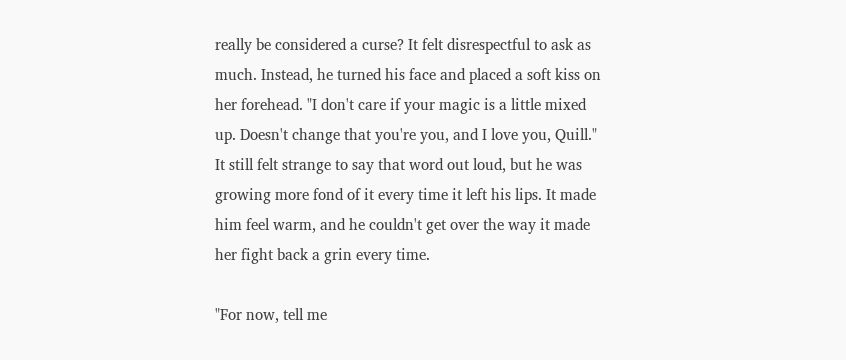really be considered a curse? It felt disrespectful to ask as much. Instead, he turned his face and placed a soft kiss on her forehead. "I don't care if your magic is a little mixed up. Doesn't change that you're you, and I love you, Quill." It still felt strange to say that word out loud, but he was growing more fond of it every time it left his lips. It made him feel warm, and he couldn't get over the way it made her fight back a grin every time.

"For now, tell me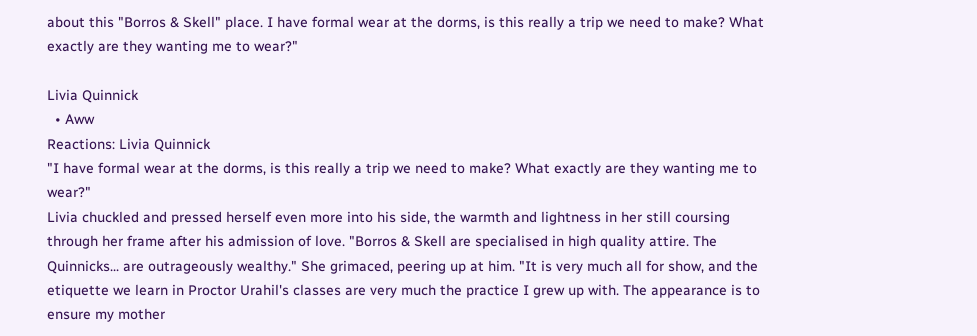about this "Borros & Skell" place. I have formal wear at the dorms, is this really a trip we need to make? What exactly are they wanting me to wear?"

Livia Quinnick
  • Aww
Reactions: Livia Quinnick
"I have formal wear at the dorms, is this really a trip we need to make? What exactly are they wanting me to wear?"
Livia chuckled and pressed herself even more into his side, the warmth and lightness in her still coursing through her frame after his admission of love. "Borros & Skell are specialised in high quality attire. The Quinnicks... are outrageously wealthy." She grimaced, peering up at him. "It is very much all for show, and the etiquette we learn in Proctor Urahil's classes are very much the practice I grew up with. The appearance is to ensure my mother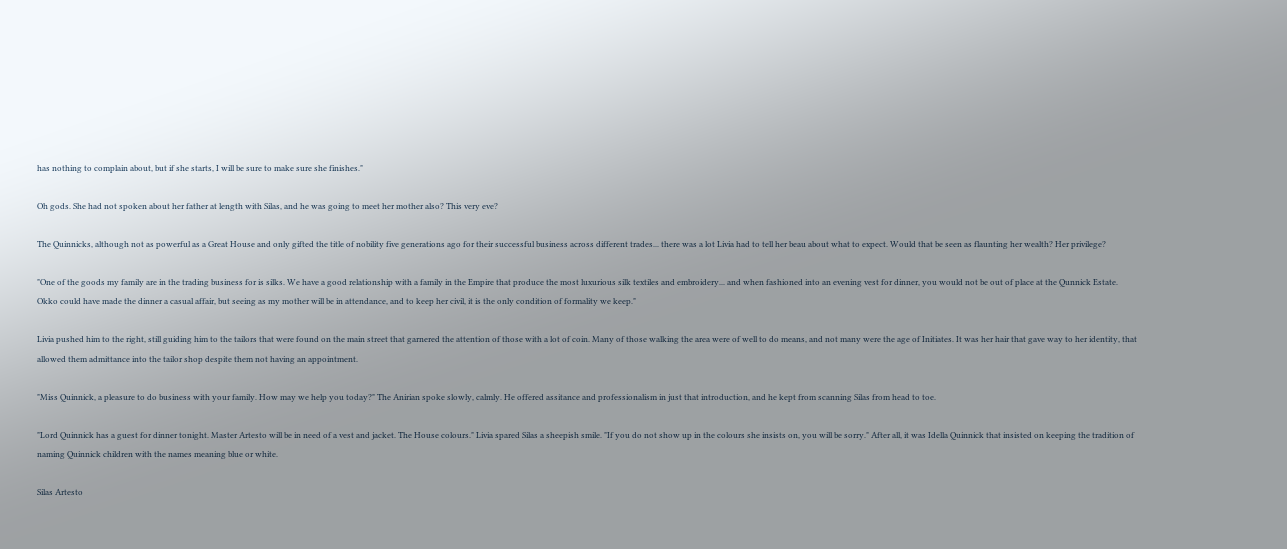has nothing to complain about, but if she starts, I will be sure to make sure she finishes."

Oh gods. She had not spoken about her father at length with Silas, and he was going to meet her mother also? This very eve?

The Quinnicks, although not as powerful as a Great House and only gifted the title of nobility five generations ago for their successful business across different trades... there was a lot Livia had to tell her beau about what to expect. Would that be seen as flaunting her wealth? Her privilege?

"One of the goods my family are in the trading business for is silks. We have a good relationship with a family in the Empire that produce the most luxurious silk textiles and embroidery... and when fashioned into an evening vest for dinner, you would not be out of place at the Qunnick Estate. Okko could have made the dinner a casual affair, but seeing as my mother will be in attendance, and to keep her civil, it is the only condition of formality we keep."

Livia pushed him to the right, still guiding him to the tailors that were found on the main street that garnered the attention of those with a lot of coin. Many of those walking the area were of well to do means, and not many were the age of Initiates. It was her hair that gave way to her identity, that allowed them admittance into the tailor shop despite them not having an appointment.

"Miss Quinnick, a pleasure to do business with your family. How may we help you today?" The Anirian spoke slowly, calmly. He offered assitance and professionalism in just that introduction, and he kept from scanning Silas from head to toe.

"Lord Quinnick has a guest for dinner tonight. Master Artesto will be in need of a vest and jacket. The House colours." Livia spared Silas a sheepish smile. "If you do not show up in the colours she insists on, you will be sorry." After all, it was Idella Quinnick that insisted on keeping the tradition of naming Quinnick children with the names meaning blue or white.

Silas Artesto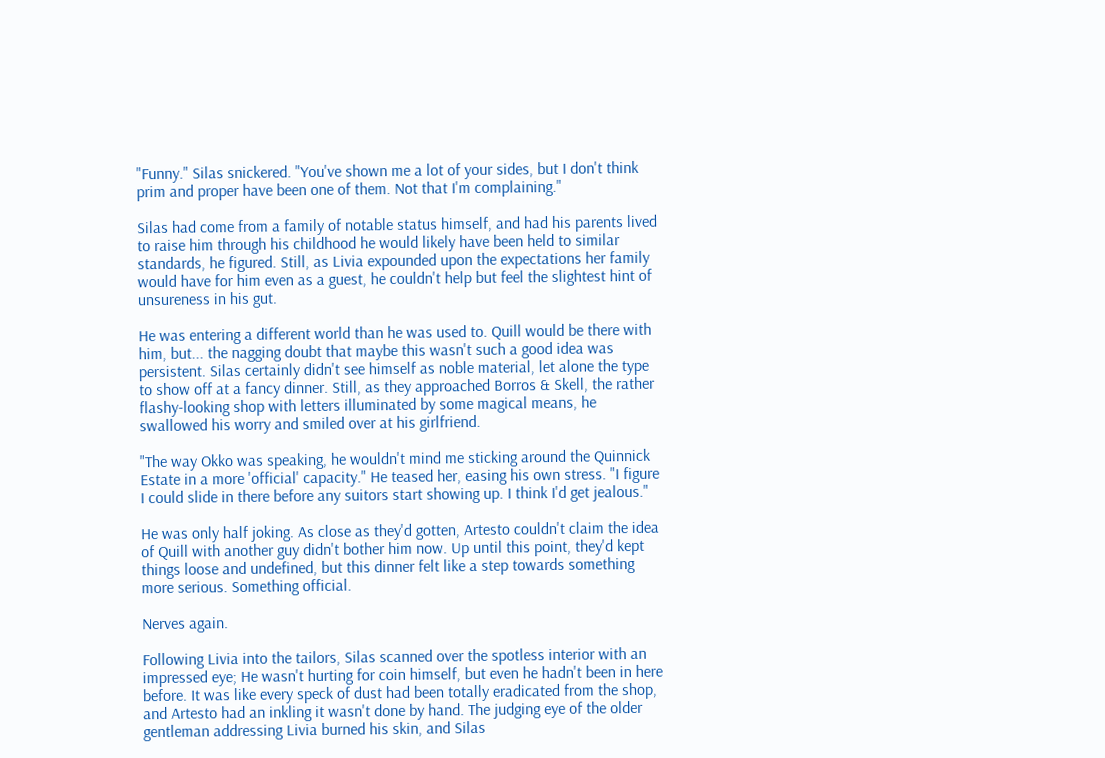"Funny." Silas snickered. "You've shown me a lot of your sides, but I don't think prim and proper have been one of them. Not that I'm complaining."

Silas had come from a family of notable status himself, and had his parents lived to raise him through his childhood he would likely have been held to similar standards, he figured. Still, as Livia expounded upon the expectations her family would have for him even as a guest, he couldn't help but feel the slightest hint of unsureness in his gut.

He was entering a different world than he was used to. Quill would be there with him, but... the nagging doubt that maybe this wasn't such a good idea was persistent. Silas certainly didn't see himself as noble material, let alone the type to show off at a fancy dinner. Still, as they approached Borros & Skell, the rather flashy-looking shop with letters illuminated by some magical means, he swallowed his worry and smiled over at his girlfriend.

"The way Okko was speaking, he wouldn't mind me sticking around the Quinnick Estate in a more 'official' capacity." He teased her, easing his own stress. "I figure I could slide in there before any suitors start showing up. I think I'd get jealous."

He was only half joking. As close as they'd gotten, Artesto couldn't claim the idea of Quill with another guy didn't bother him now. Up until this point, they'd kept things loose and undefined, but this dinner felt like a step towards something more serious. Something official.

Nerves again.

Following Livia into the tailors, Silas scanned over the spotless interior with an impressed eye; He wasn't hurting for coin himself, but even he hadn't been in here before. It was like every speck of dust had been totally eradicated from the shop, and Artesto had an inkling it wasn't done by hand. The judging eye of the older gentleman addressing Livia burned his skin, and Silas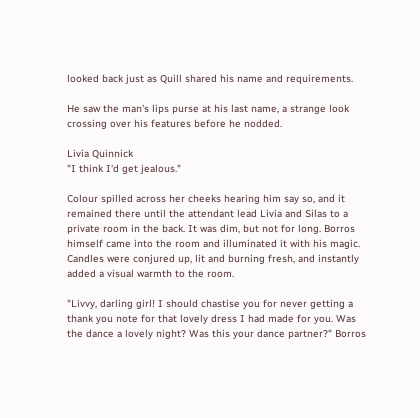looked back just as Quill shared his name and requirements.

He saw the man's lips purse at his last name, a strange look crossing over his features before he nodded.

Livia Quinnick
"I think I'd get jealous."

Colour spilled across her cheeks hearing him say so, and it remained there until the attendant lead Livia and Silas to a private room in the back. It was dim, but not for long. Borros himself came into the room and illuminated it with his magic. Candles were conjured up, lit and burning fresh, and instantly added a visual warmth to the room.

"Livvy, darling girl! I should chastise you for never getting a thank you note for that lovely dress I had made for you. Was the dance a lovely night? Was this your dance partner?" Borros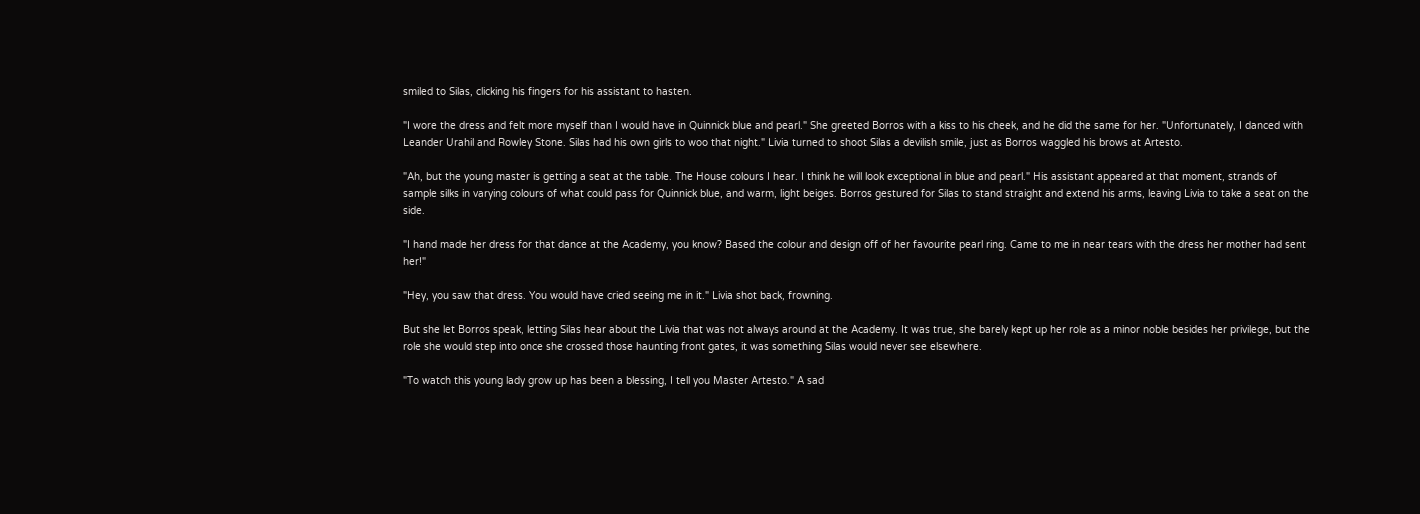smiled to Silas, clicking his fingers for his assistant to hasten.

"I wore the dress and felt more myself than I would have in Quinnick blue and pearl." She greeted Borros with a kiss to his cheek, and he did the same for her. "Unfortunately, I danced with Leander Urahil and Rowley Stone. Silas had his own girls to woo that night." Livia turned to shoot Silas a devilish smile, just as Borros waggled his brows at Artesto.

"Ah, but the young master is getting a seat at the table. The House colours I hear. I think he will look exceptional in blue and pearl." His assistant appeared at that moment, strands of sample silks in varying colours of what could pass for Quinnick blue, and warm, light beiges. Borros gestured for Silas to stand straight and extend his arms, leaving Livia to take a seat on the side.

"I hand made her dress for that dance at the Academy, you know? Based the colour and design off of her favourite pearl ring. Came to me in near tears with the dress her mother had sent her!"

"Hey, you saw that dress. You would have cried seeing me in it." Livia shot back, frowning.

But she let Borros speak, letting Silas hear about the Livia that was not always around at the Academy. It was true, she barely kept up her role as a minor noble besides her privilege, but the role she would step into once she crossed those haunting front gates, it was something Silas would never see elsewhere.

"To watch this young lady grow up has been a blessing, I tell you Master Artesto." A sad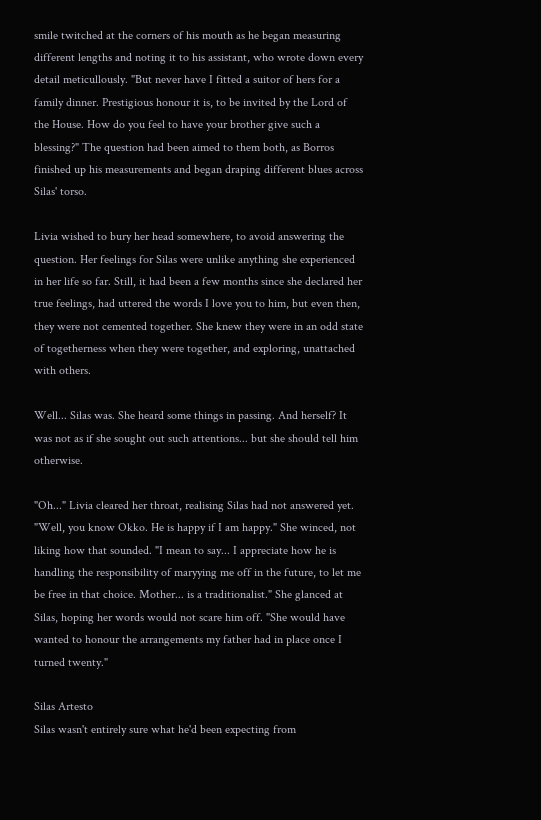smile twitched at the corners of his mouth as he began measuring different lengths and noting it to his assistant, who wrote down every detail meticullously. "But never have I fitted a suitor of hers for a family dinner. Prestigious honour it is, to be invited by the Lord of the House. How do you feel to have your brother give such a blessing?" The question had been aimed to them both, as Borros finished up his measurements and began draping different blues across Silas' torso.

Livia wished to bury her head somewhere, to avoid answering the question. Her feelings for Silas were unlike anything she experienced in her life so far. Still, it had been a few months since she declared her true feelings, had uttered the words I love you to him, but even then, they were not cemented together. She knew they were in an odd state of togetherness when they were together, and exploring, unattached with others.

Well... Silas was. She heard some things in passing. And herself? It was not as if she sought out such attentions... but she should tell him otherwise.

"Oh..." Livia cleared her throat, realising Silas had not answered yet. "Well, you know Okko. He is happy if I am happy." She winced, not liking how that sounded. "I mean to say... I appreciate how he is handling the responsibility of maryying me off in the future, to let me be free in that choice. Mother... is a traditionalist." She glanced at Silas, hoping her words would not scare him off. "She would have wanted to honour the arrangements my father had in place once I turned twenty."

Silas Artesto
Silas wasn't entirely sure what he'd been expecting from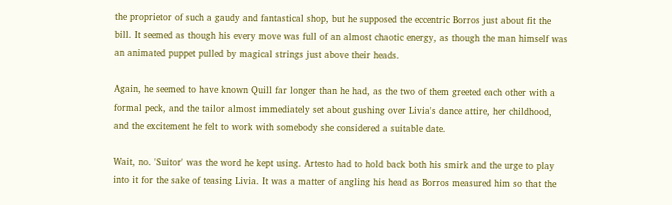the proprietor of such a gaudy and fantastical shop, but he supposed the eccentric Borros just about fit the bill. It seemed as though his every move was full of an almost chaotic energy, as though the man himself was an animated puppet pulled by magical strings just above their heads.

Again, he seemed to have known Quill far longer than he had, as the two of them greeted each other with a formal peck, and the tailor almost immediately set about gushing over Livia's dance attire, her childhood, and the excitement he felt to work with somebody she considered a suitable date.

Wait, no. 'Suitor' was the word he kept using. Artesto had to hold back both his smirk and the urge to play into it for the sake of teasing Livia. It was a matter of angling his head as Borros measured him so that the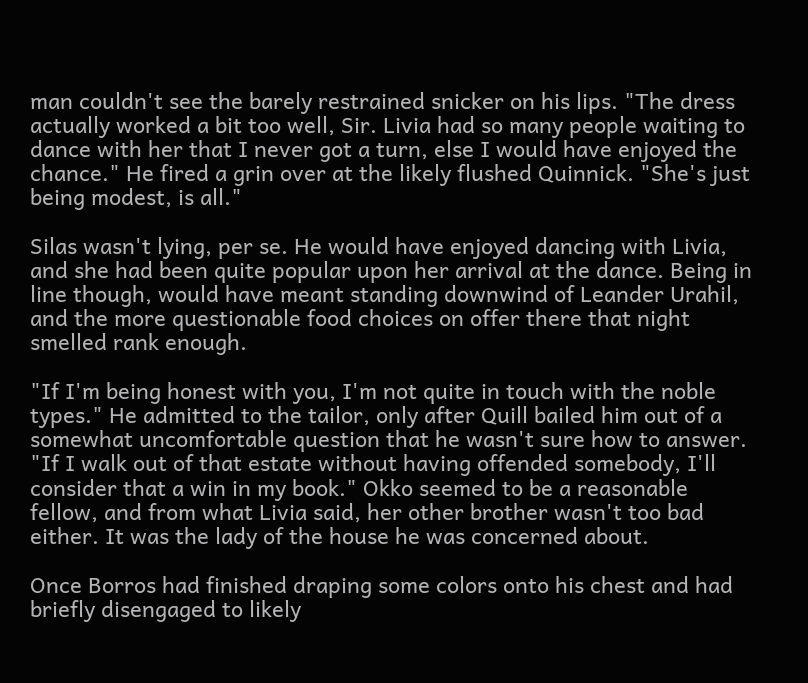man couldn't see the barely restrained snicker on his lips. "The dress actually worked a bit too well, Sir. Livia had so many people waiting to dance with her that I never got a turn, else I would have enjoyed the chance." He fired a grin over at the likely flushed Quinnick. "She's just being modest, is all."

Silas wasn't lying, per se. He would have enjoyed dancing with Livia, and she had been quite popular upon her arrival at the dance. Being in line though, would have meant standing downwind of Leander Urahil, and the more questionable food choices on offer there that night smelled rank enough.

"If I'm being honest with you, I'm not quite in touch with the noble types." He admitted to the tailor, only after Quill bailed him out of a somewhat uncomfortable question that he wasn't sure how to answer. "If I walk out of that estate without having offended somebody, I'll consider that a win in my book." Okko seemed to be a reasonable fellow, and from what Livia said, her other brother wasn't too bad either. It was the lady of the house he was concerned about.

Once Borros had finished draping some colors onto his chest and had briefly disengaged to likely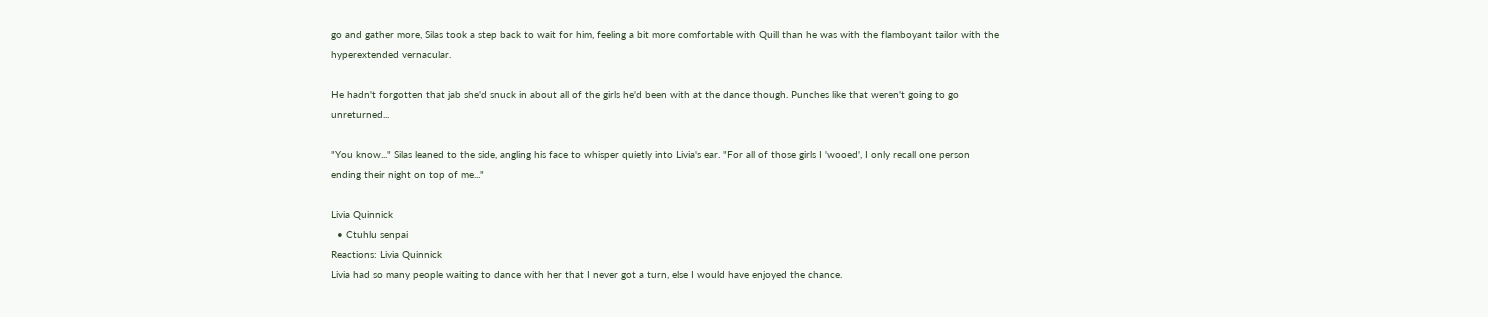go and gather more, Silas took a step back to wait for him, feeling a bit more comfortable with Quill than he was with the flamboyant tailor with the hyperextended vernacular.

He hadn't forgotten that jab she'd snuck in about all of the girls he'd been with at the dance though. Punches like that weren't going to go unreturned...

"You know..." Silas leaned to the side, angling his face to whisper quietly into Livia's ear. "For all of those girls I 'wooed', I only recall one person ending their night on top of me..."

Livia Quinnick
  • Ctuhlu senpai
Reactions: Livia Quinnick
Livia had so many people waiting to dance with her that I never got a turn, else I would have enjoyed the chance.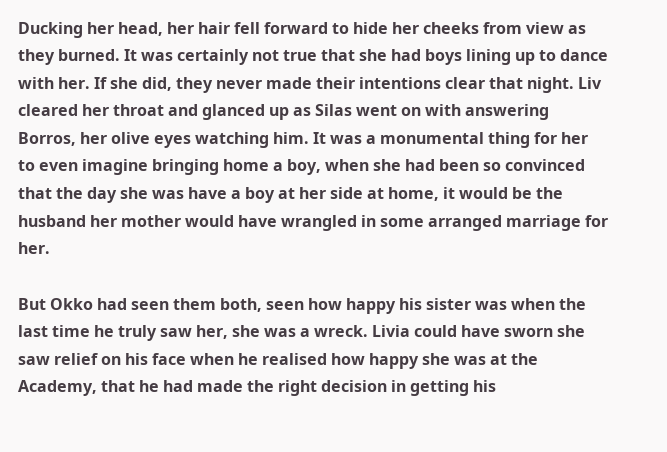Ducking her head, her hair fell forward to hide her cheeks from view as they burned. It was certainly not true that she had boys lining up to dance with her. If she did, they never made their intentions clear that night. Liv cleared her throat and glanced up as Silas went on with answering Borros, her olive eyes watching him. It was a monumental thing for her to even imagine bringing home a boy, when she had been so convinced that the day she was have a boy at her side at home, it would be the husband her mother would have wrangled in some arranged marriage for her.

But Okko had seen them both, seen how happy his sister was when the last time he truly saw her, she was a wreck. Livia could have sworn she saw relief on his face when he realised how happy she was at the Academy, that he had made the right decision in getting his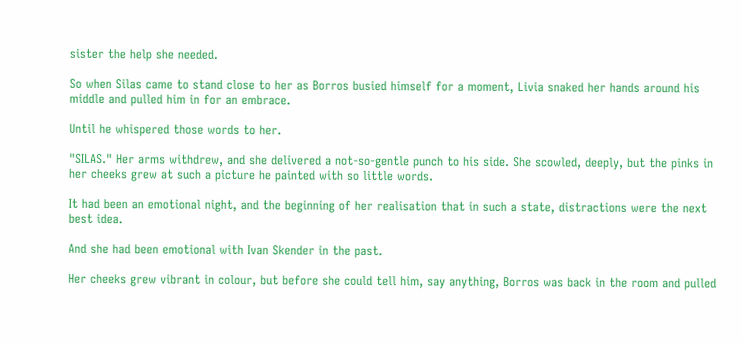sister the help she needed.

So when Silas came to stand close to her as Borros busied himself for a moment, Livia snaked her hands around his middle and pulled him in for an embrace.

Until he whispered those words to her.

"SILAS." Her arms withdrew, and she delivered a not-so-gentle punch to his side. She scowled, deeply, but the pinks in her cheeks grew at such a picture he painted with so little words.

It had been an emotional night, and the beginning of her realisation that in such a state, distractions were the next best idea.

And she had been emotional with Ivan Skender in the past.

Her cheeks grew vibrant in colour, but before she could tell him, say anything, Borros was back in the room and pulled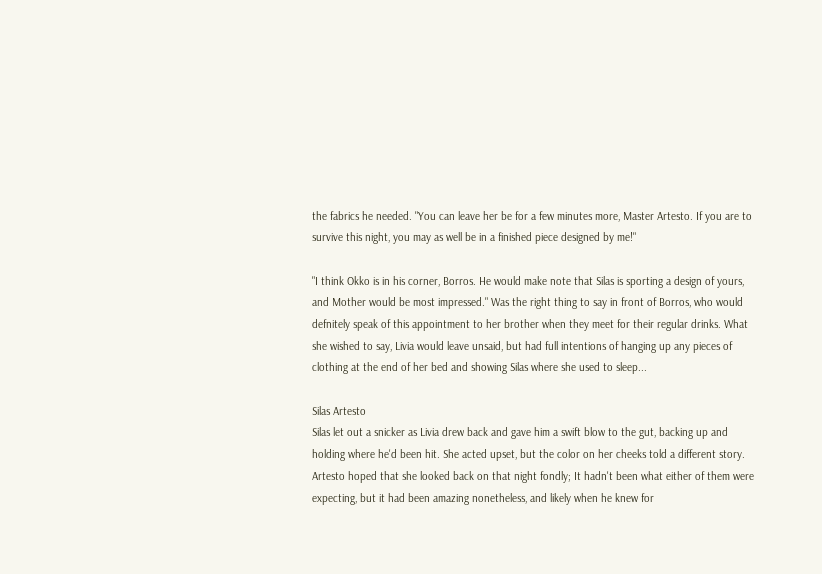the fabrics he needed. "You can leave her be for a few minutes more, Master Artesto. If you are to survive this night, you may as well be in a finished piece designed by me!"

"I think Okko is in his corner, Borros. He would make note that Silas is sporting a design of yours, and Mother would be most impressed." Was the right thing to say in front of Borros, who would defnitely speak of this appointment to her brother when they meet for their regular drinks. What she wished to say, Livia would leave unsaid, but had full intentions of hanging up any pieces of clothing at the end of her bed and showing Silas where she used to sleep...

Silas Artesto
Silas let out a snicker as Livia drew back and gave him a swift blow to the gut, backing up and holding where he'd been hit. She acted upset, but the color on her cheeks told a different story. Artesto hoped that she looked back on that night fondly; It hadn't been what either of them were expecting, but it had been amazing nonetheless, and likely when he knew for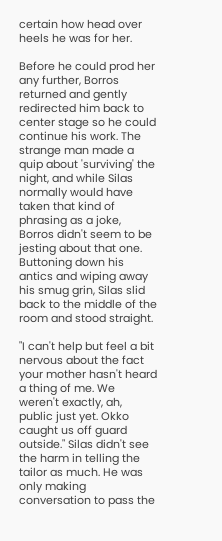certain how head over heels he was for her.

Before he could prod her any further, Borros returned and gently redirected him back to center stage so he could continue his work. The strange man made a quip about 'surviving' the night, and while Silas normally would have taken that kind of phrasing as a joke, Borros didn't seem to be jesting about that one. Buttoning down his antics and wiping away his smug grin, Silas slid back to the middle of the room and stood straight.

"I can't help but feel a bit nervous about the fact your mother hasn't heard a thing of me. We weren't exactly, ah, public just yet. Okko caught us off guard outside." Silas didn't see the harm in telling the tailor as much. He was only making conversation to pass the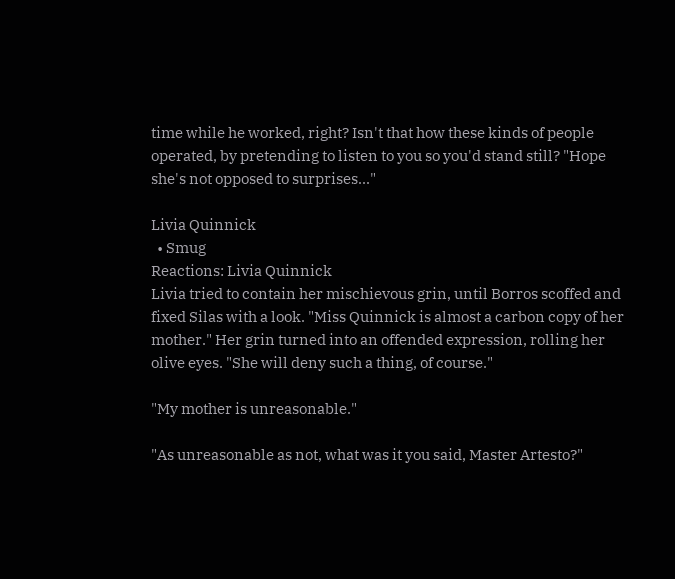time while he worked, right? Isn't that how these kinds of people operated, by pretending to listen to you so you'd stand still? "Hope she's not opposed to surprises..."

Livia Quinnick
  • Smug
Reactions: Livia Quinnick
Livia tried to contain her mischievous grin, until Borros scoffed and fixed Silas with a look. "Miss Quinnick is almost a carbon copy of her mother." Her grin turned into an offended expression, rolling her olive eyes. "She will deny such a thing, of course."

"My mother is unreasonable."

"As unreasonable as not, what was it you said, Master Artesto?"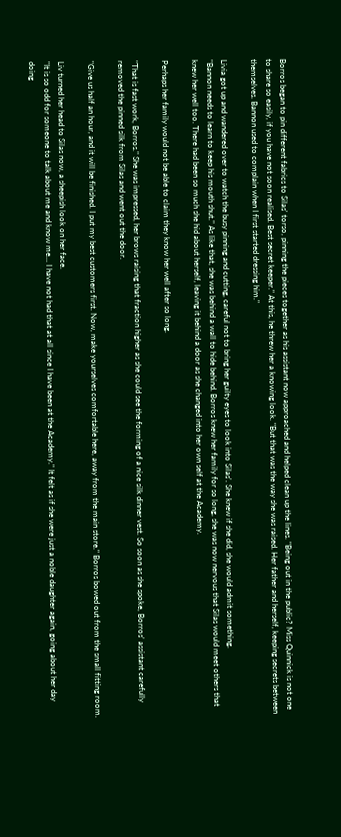Borros began to pin different fabrics to Silas' torso, pinning the pieces together as his assistant now approached and helped clean up the lines. "Being out in the public? Miss Quinnick is not one to share so easily, if you have not soon realised. Best secret keeper." At this, he threw her a knowing look. "But that was the way she was raised. Her father and herself, keeping secrets between themselves. Bannon used to complain when I first started dressing him."

Livia got up and wandered over to watch the busy pinning and cutting, careful not to bring her guilty eyes to look into Silas'. She knew if she did, she would admit something.
"Bannon needs to learn to keep his mouth shut." As like that, she was behind a wall to hide behind. Borros knew her family for so long, she was now nervous that Silas would meet others that knew her well too. There had been so much she hid about herself, leaving it behind a door as she changed into her own self at the Academy.

Perhaps her family would not be able to claim they know her well after so long.

"That is fast work, Borros." She was impressed, her brows raising that fraction higher as she could see the forming of a nice silk dinner vest. So soon as she spoke, Borros' assistant carefully removed the pinned silk from Silas and went out the door.

"Give us half an hour, and it will be finished. I put my best customers first. Now, make yourselves comfortable here, away from the main store." Borros bowed out from the small fitting room.

Liv turned her head to Silas now, a sheepish look on her face.
"It is so odd for someone to talk about me and know me... I have not had that at all since I have been at the Academy." It felt as if she were just a noble daughter again, going about her day doing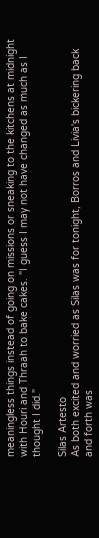meaningless things instead of going on missions or sneaking to the kitchens at midnight with Houri and Thraah to bake cakes. "I guess I may not have changed as much as I thought I did."

Silas Artesto
As both excited and worried as Silas was for tonight, Borros and Livia's bickering back and forth was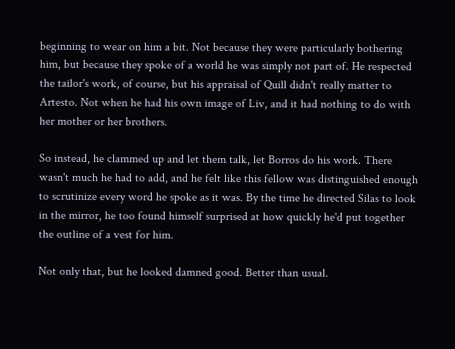beginning to wear on him a bit. Not because they were particularly bothering him, but because they spoke of a world he was simply not part of. He respected the tailor's work, of course, but his appraisal of Quill didn't really matter to Artesto. Not when he had his own image of Liv, and it had nothing to do with her mother or her brothers.

So instead, he clammed up and let them talk, let Borros do his work. There wasn't much he had to add, and he felt like this fellow was distinguished enough to scrutinize every word he spoke as it was. By the time he directed Silas to look in the mirror, he too found himself surprised at how quickly he'd put together the outline of a vest for him.

Not only that, but he looked damned good. Better than usual.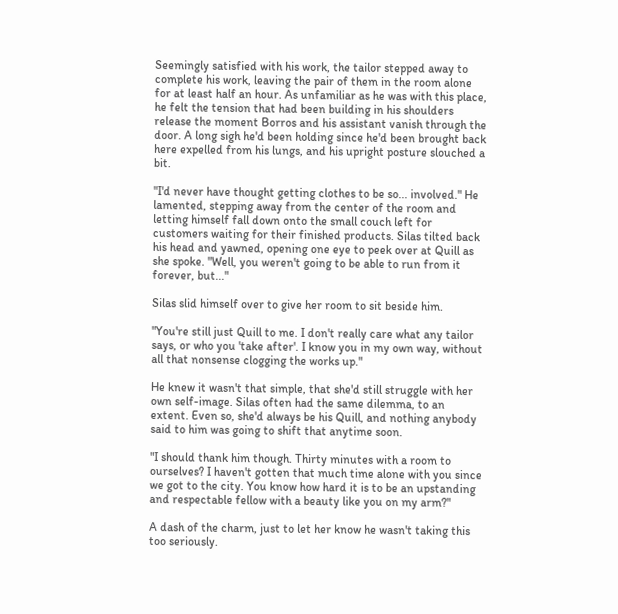Seemingly satisfied with his work, the tailor stepped away to complete his work, leaving the pair of them in the room alone for at least half an hour. As unfamiliar as he was with this place, he felt the tension that had been building in his shoulders release the moment Borros and his assistant vanish through the door. A long sigh he'd been holding since he'd been brought back here expelled from his lungs, and his upright posture slouched a bit.

"I'd never have thought getting clothes to be so... involved." He lamented, stepping away from the center of the room and letting himself fall down onto the small couch left for customers waiting for their finished products. Silas tilted back his head and yawned, opening one eye to peek over at Quill as she spoke. "Well, you weren't going to be able to run from it forever, but..."

Silas slid himself over to give her room to sit beside him.

"You're still just Quill to me. I don't really care what any tailor says, or who you 'take after'. I know you in my own way, without all that nonsense clogging the works up."

He knew it wasn't that simple, that she'd still struggle with her own self-image. Silas often had the same dilemma, to an extent. Even so, she'd always be his Quill, and nothing anybody said to him was going to shift that anytime soon.

"I should thank him though. Thirty minutes with a room to ourselves? I haven't gotten that much time alone with you since we got to the city. You know how hard it is to be an upstanding and respectable fellow with a beauty like you on my arm?"

A dash of the charm, just to let her know he wasn't taking this too seriously.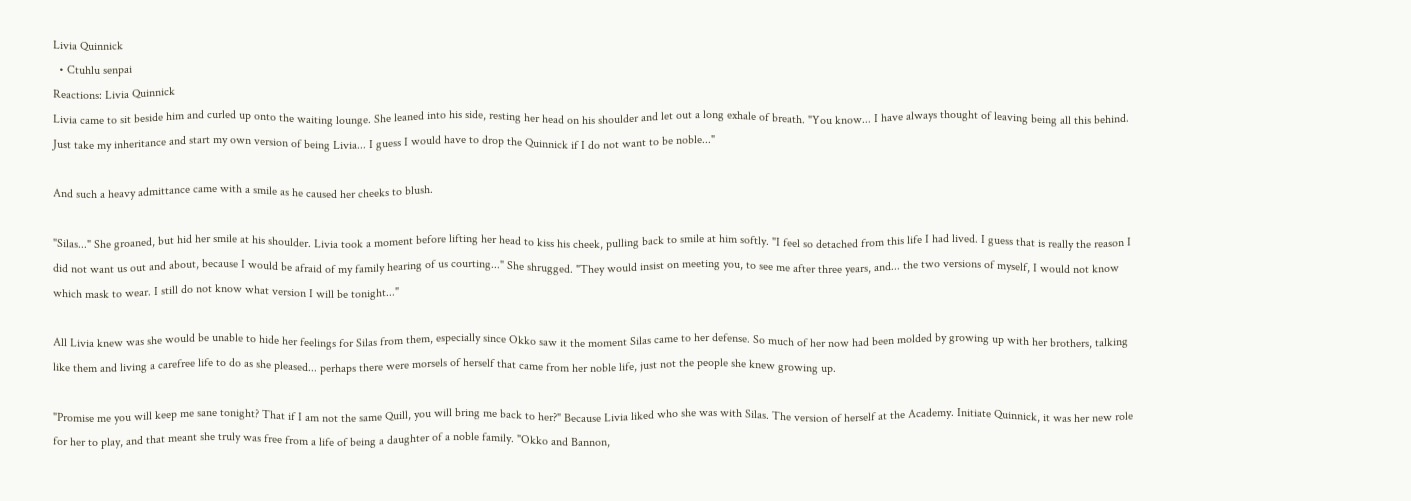Livia Quinnick
  • Ctuhlu senpai
Reactions: Livia Quinnick
Livia came to sit beside him and curled up onto the waiting lounge. She leaned into his side, resting her head on his shoulder and let out a long exhale of breath. "You know... I have always thought of leaving being all this behind. Just take my inheritance and start my own version of being Livia... I guess I would have to drop the Quinnick if I do not want to be noble..."

And such a heavy admittance came with a smile as he caused her cheeks to blush.

"Silas..." She groaned, but hid her smile at his shoulder. Livia took a moment before lifting her head to kiss his cheek, pulling back to smile at him softly. "I feel so detached from this life I had lived. I guess that is really the reason I did not want us out and about, because I would be afraid of my family hearing of us courting..." She shrugged. "They would insist on meeting you, to see me after three years, and... the two versions of myself, I would not know which mask to wear. I still do not know what version I will be tonight..."

All Livia knew was she would be unable to hide her feelings for Silas from them, especially since Okko saw it the moment Silas came to her defense. So much of her now had been molded by growing up with her brothers, talking like them and living a carefree life to do as she pleased... perhaps there were morsels of herself that came from her noble life, just not the people she knew growing up.

"Promise me you will keep me sane tonight? That if I am not the same Quill, you will bring me back to her?" Because Livia liked who she was with Silas. The version of herself at the Academy. Initiate Quinnick, it was her new role for her to play, and that meant she truly was free from a life of being a daughter of a noble family. "Okko and Bannon,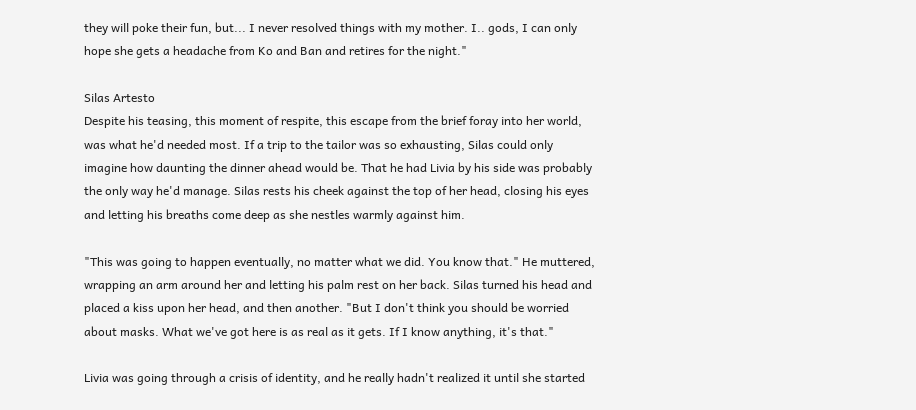they will poke their fun, but... I never resolved things with my mother. I.. gods, I can only hope she gets a headache from Ko and Ban and retires for the night."

Silas Artesto
Despite his teasing, this moment of respite, this escape from the brief foray into her world, was what he'd needed most. If a trip to the tailor was so exhausting, Silas could only imagine how daunting the dinner ahead would be. That he had Livia by his side was probably the only way he'd manage. Silas rests his cheek against the top of her head, closing his eyes and letting his breaths come deep as she nestles warmly against him.

"This was going to happen eventually, no matter what we did. You know that." He muttered, wrapping an arm around her and letting his palm rest on her back. Silas turned his head and placed a kiss upon her head, and then another. "But I don't think you should be worried about masks. What we've got here is as real as it gets. If I know anything, it's that."

Livia was going through a crisis of identity, and he really hadn't realized it until she started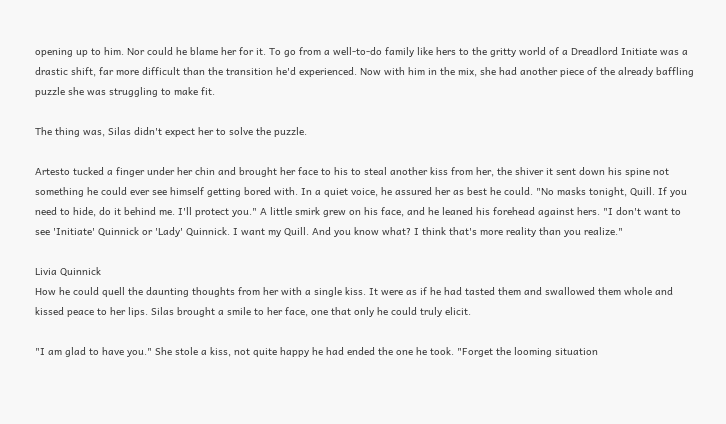opening up to him. Nor could he blame her for it. To go from a well-to-do family like hers to the gritty world of a Dreadlord Initiate was a drastic shift, far more difficult than the transition he'd experienced. Now with him in the mix, she had another piece of the already baffling puzzle she was struggling to make fit.

The thing was, Silas didn't expect her to solve the puzzle.

Artesto tucked a finger under her chin and brought her face to his to steal another kiss from her, the shiver it sent down his spine not something he could ever see himself getting bored with. In a quiet voice, he assured her as best he could. "No masks tonight, Quill. If you need to hide, do it behind me. I'll protect you." A little smirk grew on his face, and he leaned his forehead against hers. "I don't want to see 'Initiate' Quinnick or 'Lady' Quinnick. I want my Quill. And you know what? I think that's more reality than you realize."

Livia Quinnick
How he could quell the daunting thoughts from her with a single kiss. It were as if he had tasted them and swallowed them whole and kissed peace to her lips. Silas brought a smile to her face, one that only he could truly elicit.

"I am glad to have you." She stole a kiss, not quite happy he had ended the one he took. "Forget the looming situation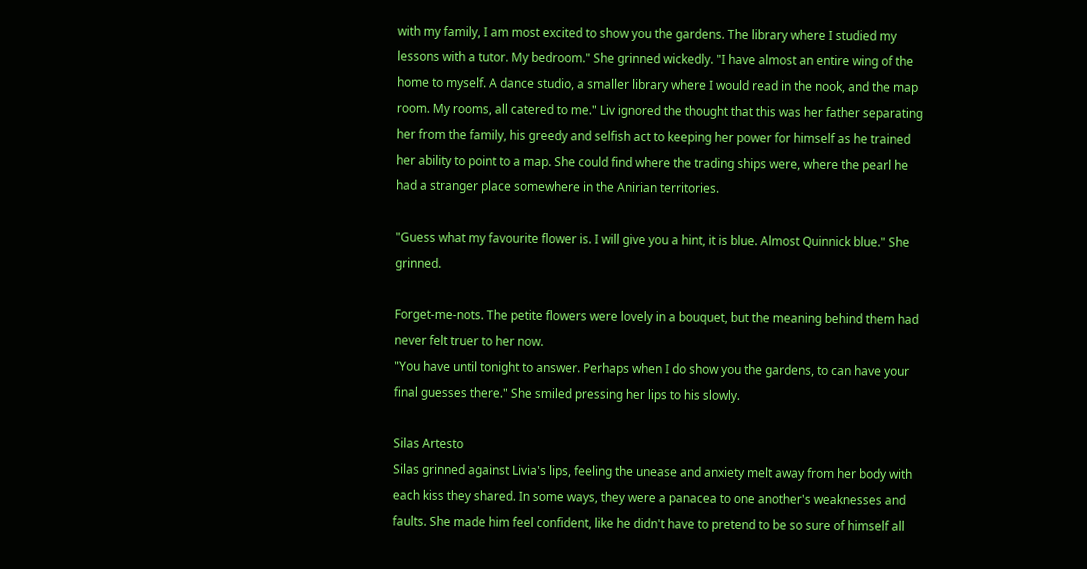with my family, I am most excited to show you the gardens. The library where I studied my lessons with a tutor. My bedroom." She grinned wickedly. "I have almost an entire wing of the home to myself. A dance studio, a smaller library where I would read in the nook, and the map room. My rooms, all catered to me." Liv ignored the thought that this was her father separating her from the family, his greedy and selfish act to keeping her power for himself as he trained her ability to point to a map. She could find where the trading ships were, where the pearl he had a stranger place somewhere in the Anirian territories.

"Guess what my favourite flower is. I will give you a hint, it is blue. Almost Quinnick blue." She grinned.

Forget-me-nots. The petite flowers were lovely in a bouquet, but the meaning behind them had never felt truer to her now.
"You have until tonight to answer. Perhaps when I do show you the gardens, to can have your final guesses there." She smiled pressing her lips to his slowly.

Silas Artesto
Silas grinned against Livia's lips, feeling the unease and anxiety melt away from her body with each kiss they shared. In some ways, they were a panacea to one another's weaknesses and faults. She made him feel confident, like he didn't have to pretend to be so sure of himself all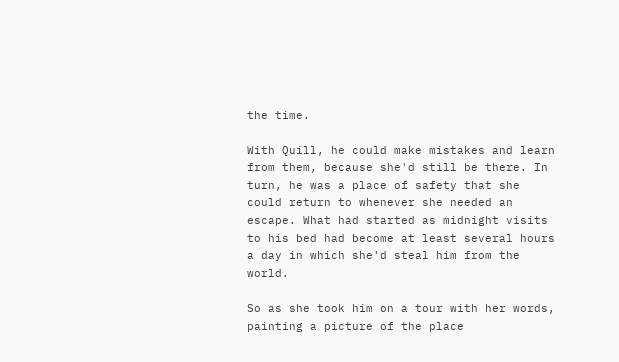the time.

With Quill, he could make mistakes and learn from them, because she'd still be there. In turn, he was a place of safety that she could return to whenever she needed an escape. What had started as midnight visits to his bed had become at least several hours a day in which she'd steal him from the world.

So as she took him on a tour with her words, painting a picture of the place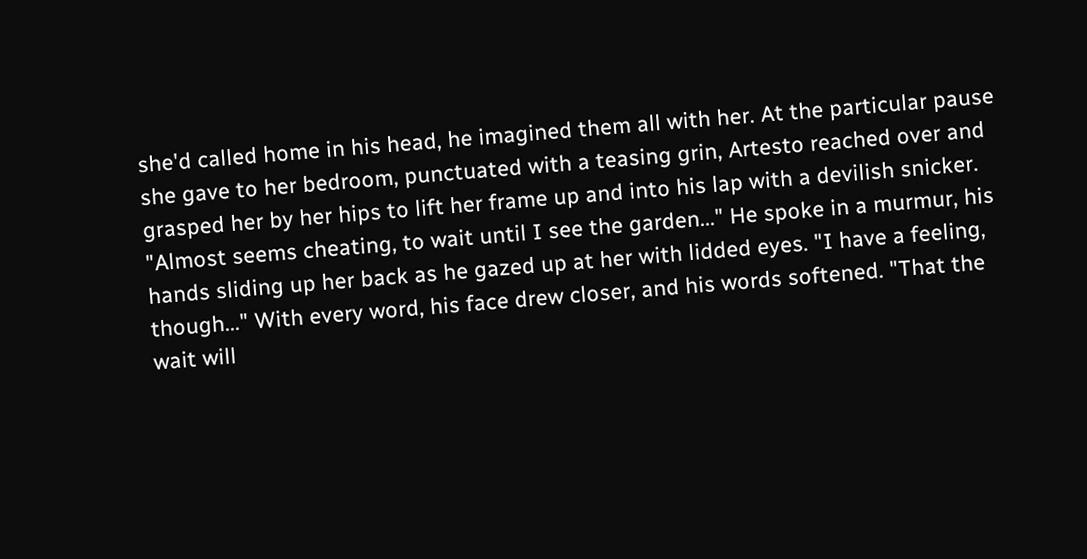she'd called home in his head, he imagined them all with her. At the particular pause she gave to her bedroom, punctuated with a teasing grin, Artesto reached over and grasped her by her hips to lift her frame up and into his lap with a devilish snicker. "Almost seems cheating, to wait until I see the garden..." He spoke in a murmur, his hands sliding up her back as he gazed up at her with lidded eyes. "I have a feeling, though..." With every word, his face drew closer, and his words softened. "That the wait will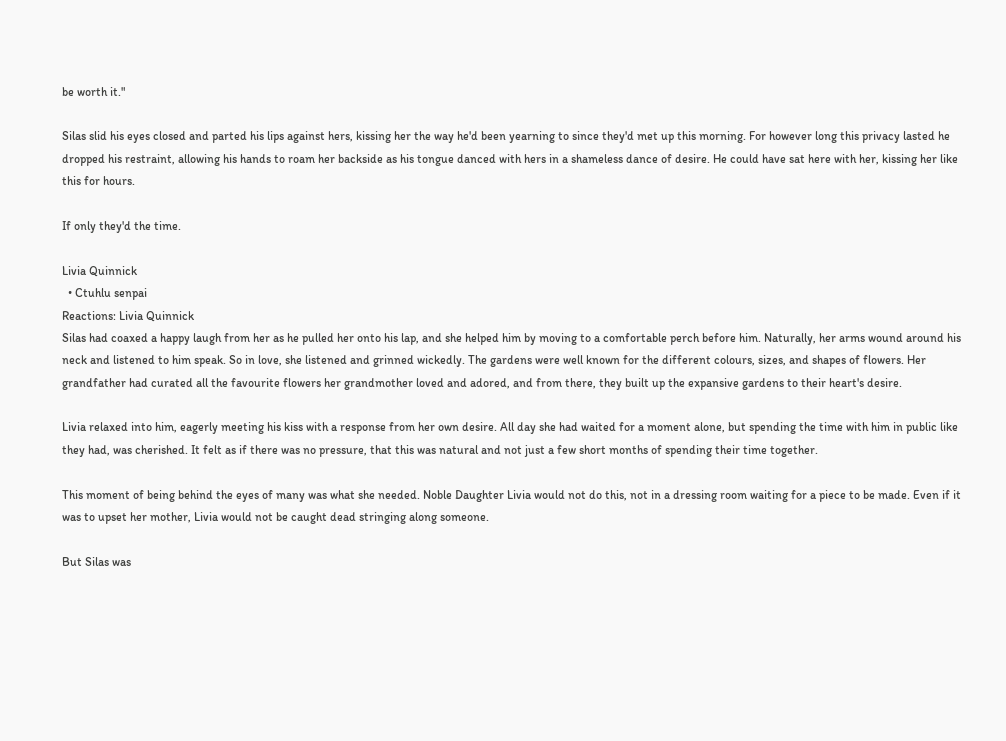be worth it."

Silas slid his eyes closed and parted his lips against hers, kissing her the way he'd been yearning to since they'd met up this morning. For however long this privacy lasted he dropped his restraint, allowing his hands to roam her backside as his tongue danced with hers in a shameless dance of desire. He could have sat here with her, kissing her like this for hours.

If only they'd the time.

Livia Quinnick
  • Ctuhlu senpai
Reactions: Livia Quinnick
Silas had coaxed a happy laugh from her as he pulled her onto his lap, and she helped him by moving to a comfortable perch before him. Naturally, her arms wound around his neck and listened to him speak. So in love, she listened and grinned wickedly. The gardens were well known for the different colours, sizes, and shapes of flowers. Her grandfather had curated all the favourite flowers her grandmother loved and adored, and from there, they built up the expansive gardens to their heart's desire.

Livia relaxed into him, eagerly meeting his kiss with a response from her own desire. All day she had waited for a moment alone, but spending the time with him in public like they had, was cherished. It felt as if there was no pressure, that this was natural and not just a few short months of spending their time together.

This moment of being behind the eyes of many was what she needed. Noble Daughter Livia would not do this, not in a dressing room waiting for a piece to be made. Even if it was to upset her mother, Livia would not be caught dead stringing along someone.

But Silas was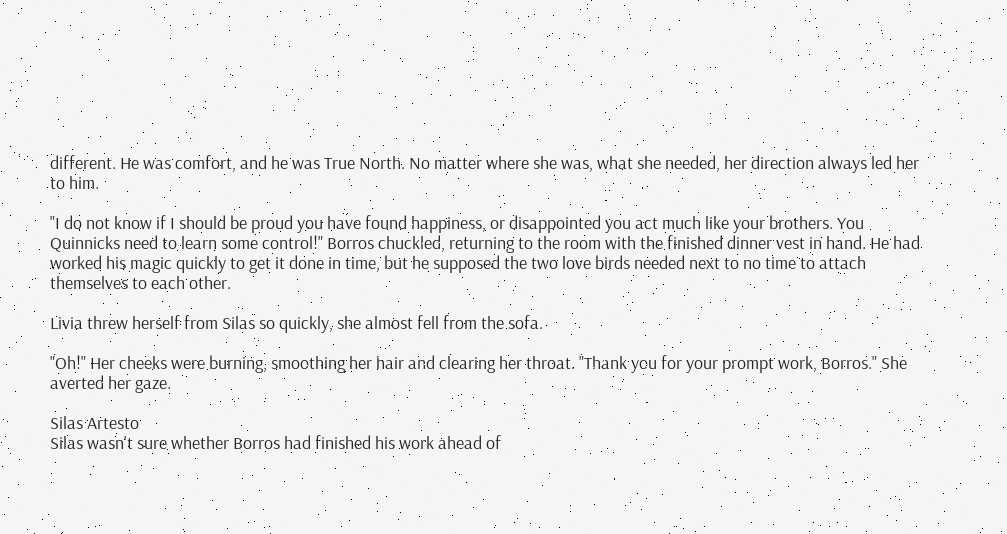different. He was comfort, and he was True North. No matter where she was, what she needed, her direction always led her to him.

"I do not know if I should be proud you have found happiness, or disappointed you act much like your brothers. You Quinnicks need to learn some control!" Borros chuckled, returning to the room with the finished dinner vest in hand. He had worked his magic quickly to get it done in time, but he supposed the two love birds needed next to no time to attach themselves to each other.

Livia threw herself from Silas so quickly, she almost fell from the sofa.

"Oh!" Her cheeks were burning, smoothing her hair and clearing her throat. "Thank you for your prompt work, Borros." She averted her gaze.

Silas Artesto
Silas wasn't sure whether Borros had finished his work ahead of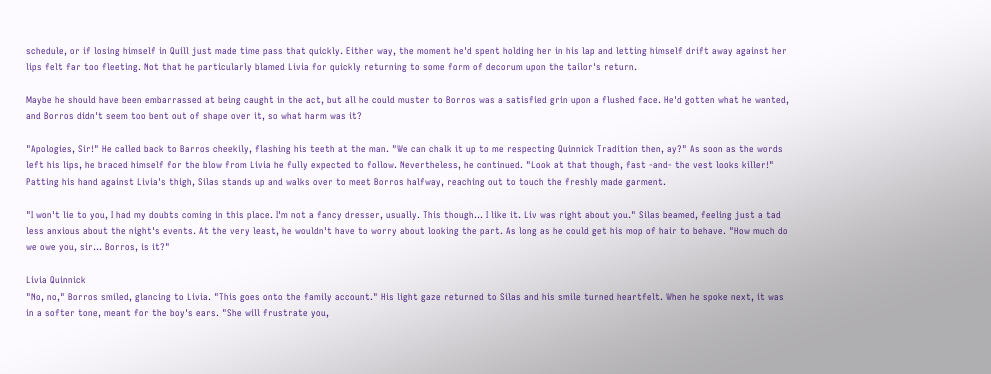schedule, or if losing himself in Quill just made time pass that quickly. Either way, the moment he'd spent holding her in his lap and letting himself drift away against her lips felt far too fleeting. Not that he particularly blamed Livia for quickly returning to some form of decorum upon the tailor's return.

Maybe he should have been embarrassed at being caught in the act, but all he could muster to Borros was a satisfied grin upon a flushed face. He'd gotten what he wanted, and Borros didn't seem too bent out of shape over it, so what harm was it?

"Apologies, Sir!" He called back to Barros cheekily, flashing his teeth at the man. "We can chalk it up to me respecting Quinnick Tradition then, ay?" As soon as the words left his lips, he braced himself for the blow from Livia he fully expected to follow. Nevertheless, he continued. "Look at that though, fast -and- the vest looks killer!" Patting his hand against Livia's thigh, Silas stands up and walks over to meet Borros halfway, reaching out to touch the freshly made garment.

"I won't lie to you, I had my doubts coming in this place. I'm not a fancy dresser, usually. This though... I like it. Liv was right about you." Silas beamed, feeling just a tad less anxious about the night's events. At the very least, he wouldn't have to worry about looking the part. As long as he could get his mop of hair to behave. "How much do we owe you, sir... Borros, is it?"

Livia Quinnick
"No, no," Borros smiled, glancing to Livia. "This goes onto the family account." His light gaze returned to Silas and his smile turned heartfelt. When he spoke next, it was in a softer tone, meant for the boy's ears. "She will frustrate you,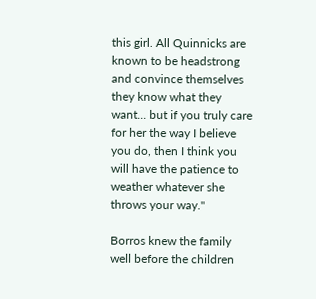this girl. All Quinnicks are known to be headstrong and convince themselves they know what they want... but if you truly care for her the way I believe you do, then I think you will have the patience to weather whatever she throws your way."

Borros knew the family well before the children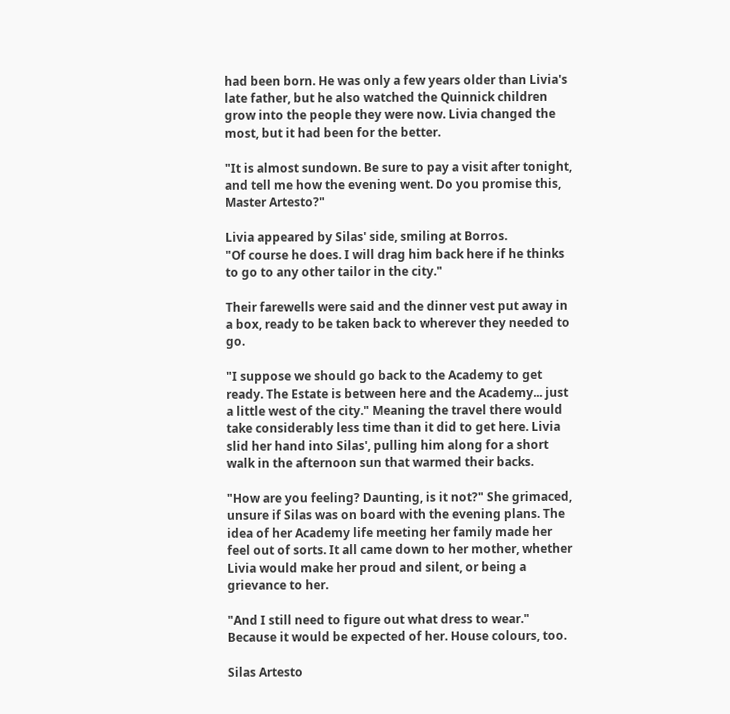had been born. He was only a few years older than Livia's late father, but he also watched the Quinnick children grow into the people they were now. Livia changed the most, but it had been for the better.

"It is almost sundown. Be sure to pay a visit after tonight, and tell me how the evening went. Do you promise this, Master Artesto?"

Livia appeared by Silas' side, smiling at Borros.
"Of course he does. I will drag him back here if he thinks to go to any other tailor in the city."

Their farewells were said and the dinner vest put away in a box, ready to be taken back to wherever they needed to go.

"I suppose we should go back to the Academy to get ready. The Estate is between here and the Academy... just a little west of the city." Meaning the travel there would take considerably less time than it did to get here. Livia slid her hand into Silas', pulling him along for a short walk in the afternoon sun that warmed their backs.

"How are you feeling? Daunting, is it not?" She grimaced, unsure if Silas was on board with the evening plans. The idea of her Academy life meeting her family made her feel out of sorts. It all came down to her mother, whether Livia would make her proud and silent, or being a grievance to her.

"And I still need to figure out what dress to wear." Because it would be expected of her. House colours, too.

Silas Artesto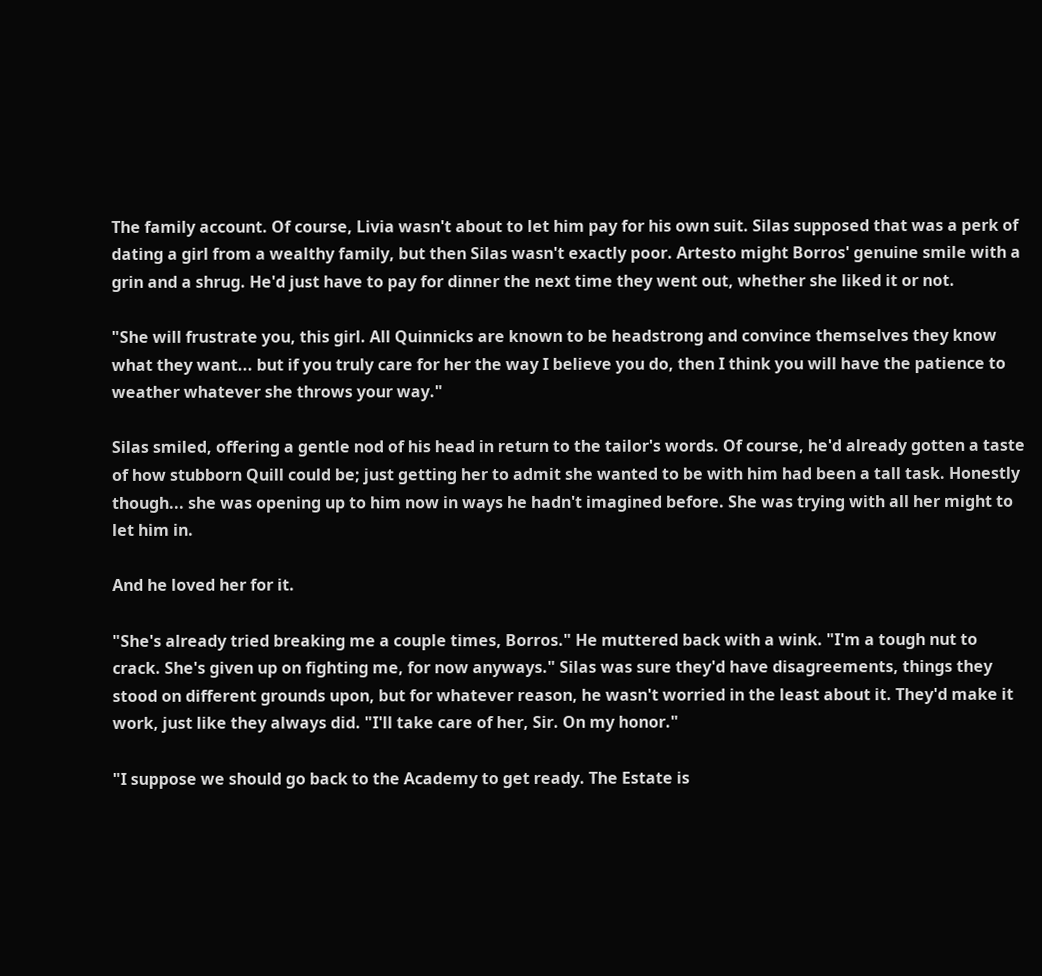The family account. Of course, Livia wasn't about to let him pay for his own suit. Silas supposed that was a perk of dating a girl from a wealthy family, but then Silas wasn't exactly poor. Artesto might Borros' genuine smile with a grin and a shrug. He'd just have to pay for dinner the next time they went out, whether she liked it or not.

"She will frustrate you, this girl. All Quinnicks are known to be headstrong and convince themselves they know what they want... but if you truly care for her the way I believe you do, then I think you will have the patience to weather whatever she throws your way."

Silas smiled, offering a gentle nod of his head in return to the tailor's words. Of course, he'd already gotten a taste of how stubborn Quill could be; just getting her to admit she wanted to be with him had been a tall task. Honestly though... she was opening up to him now in ways he hadn't imagined before. She was trying with all her might to let him in.

And he loved her for it.

"She's already tried breaking me a couple times, Borros." He muttered back with a wink. "I'm a tough nut to crack. She's given up on fighting me, for now anyways." Silas was sure they'd have disagreements, things they stood on different grounds upon, but for whatever reason, he wasn't worried in the least about it. They'd make it work, just like they always did. "I'll take care of her, Sir. On my honor."

"I suppose we should go back to the Academy to get ready. The Estate is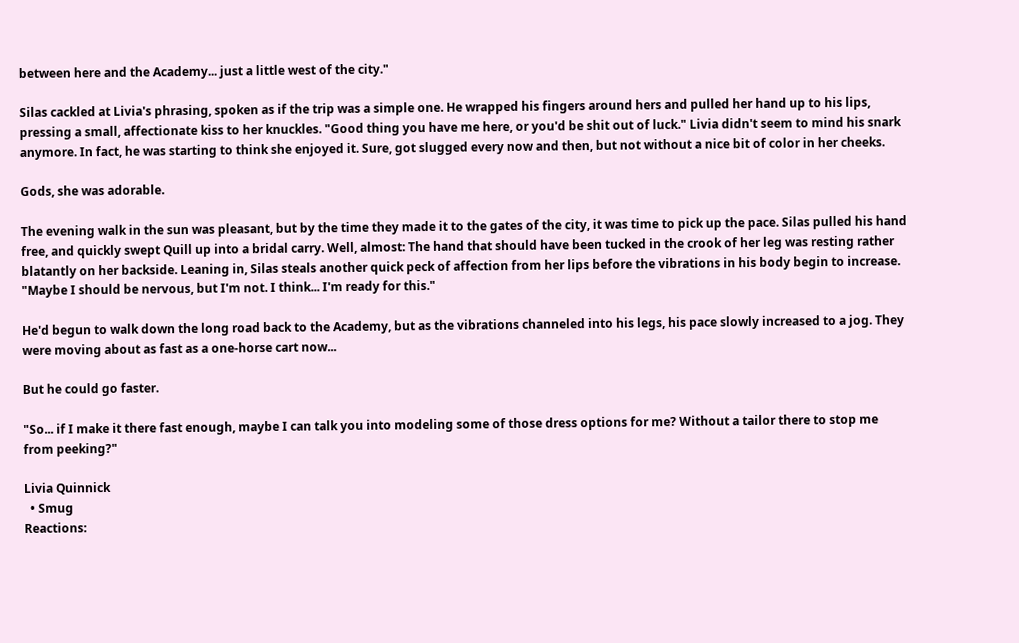between here and the Academy... just a little west of the city."

Silas cackled at Livia's phrasing, spoken as if the trip was a simple one. He wrapped his fingers around hers and pulled her hand up to his lips, pressing a small, affectionate kiss to her knuckles. "Good thing you have me here, or you'd be shit out of luck." Livia didn't seem to mind his snark anymore. In fact, he was starting to think she enjoyed it. Sure, got slugged every now and then, but not without a nice bit of color in her cheeks.

Gods, she was adorable.

The evening walk in the sun was pleasant, but by the time they made it to the gates of the city, it was time to pick up the pace. Silas pulled his hand free, and quickly swept Quill up into a bridal carry. Well, almost: The hand that should have been tucked in the crook of her leg was resting rather blatantly on her backside. Leaning in, Silas steals another quick peck of affection from her lips before the vibrations in his body begin to increase. "Maybe I should be nervous, but I'm not. I think... I'm ready for this."

He'd begun to walk down the long road back to the Academy, but as the vibrations channeled into his legs, his pace slowly increased to a jog. They were moving about as fast as a one-horse cart now...

But he could go faster.

"So... if I make it there fast enough, maybe I can talk you into modeling some of those dress options for me? Without a tailor there to stop me from peeking?"

Livia Quinnick
  • Smug
Reactions: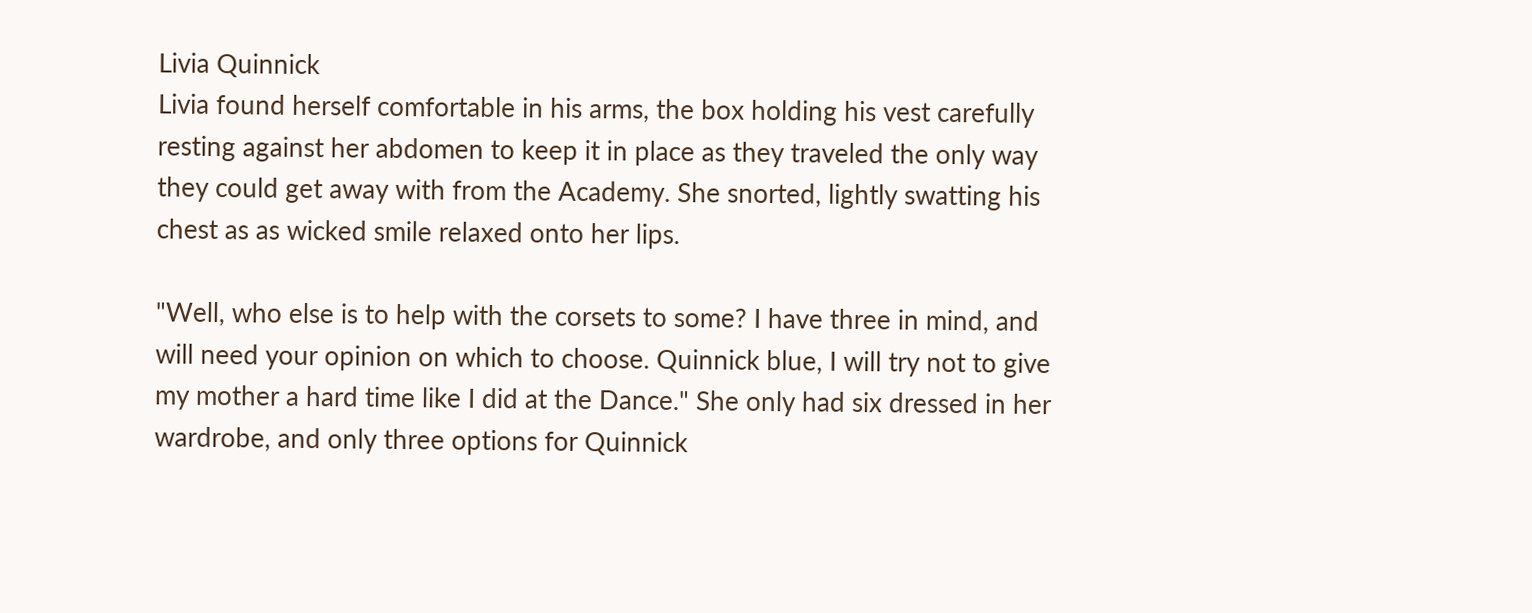Livia Quinnick
Livia found herself comfortable in his arms, the box holding his vest carefully resting against her abdomen to keep it in place as they traveled the only way they could get away with from the Academy. She snorted, lightly swatting his chest as as wicked smile relaxed onto her lips.

"Well, who else is to help with the corsets to some? I have three in mind, and will need your opinion on which to choose. Quinnick blue, I will try not to give my mother a hard time like I did at the Dance." She only had six dressed in her wardrobe, and only three options for Quinnick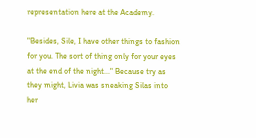representation here at the Academy.

"Besides, Sile, I have other things to fashion for you. The sort of thing only for your eyes at the end of the night..." Because try as they might, Livia was sneaking Silas into her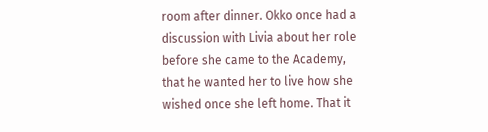room after dinner. Okko once had a discussion with Livia about her role before she came to the Academy, that he wanted her to live how she wished once she left home. That it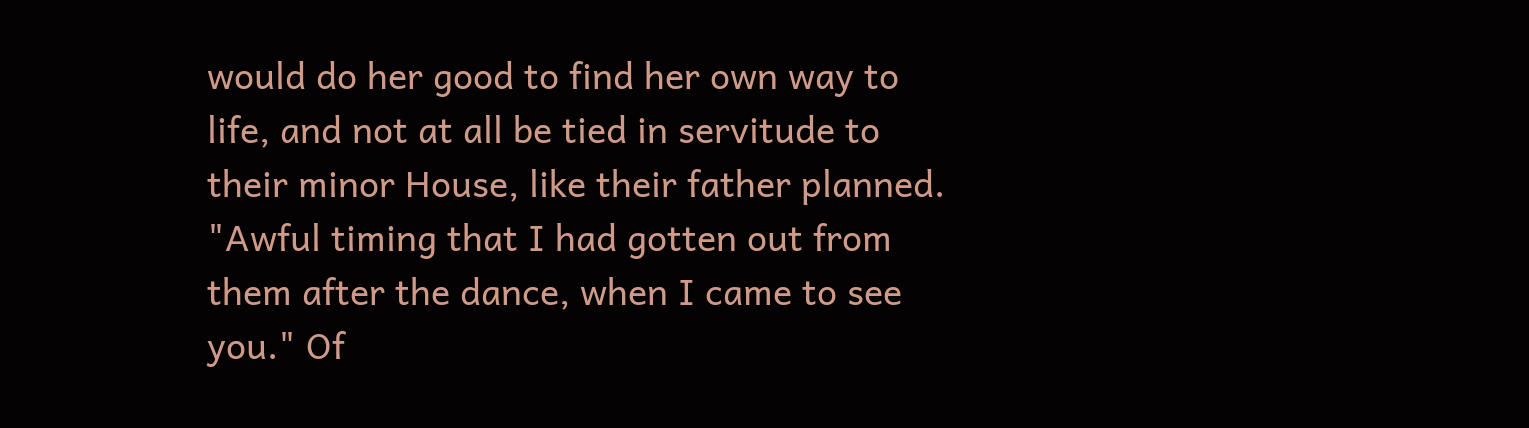would do her good to find her own way to life, and not at all be tied in servitude to their minor House, like their father planned. "Awful timing that I had gotten out from them after the dance, when I came to see you." Of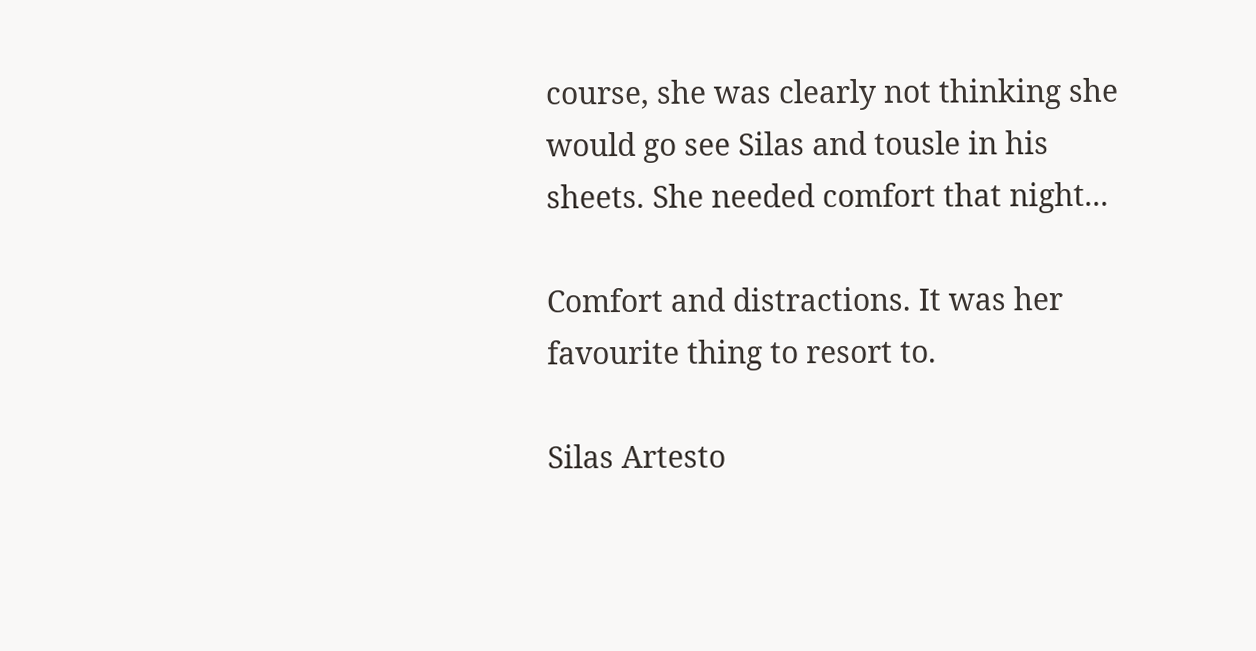course, she was clearly not thinking she would go see Silas and tousle in his sheets. She needed comfort that night...

Comfort and distractions. It was her favourite thing to resort to.

Silas Artesto